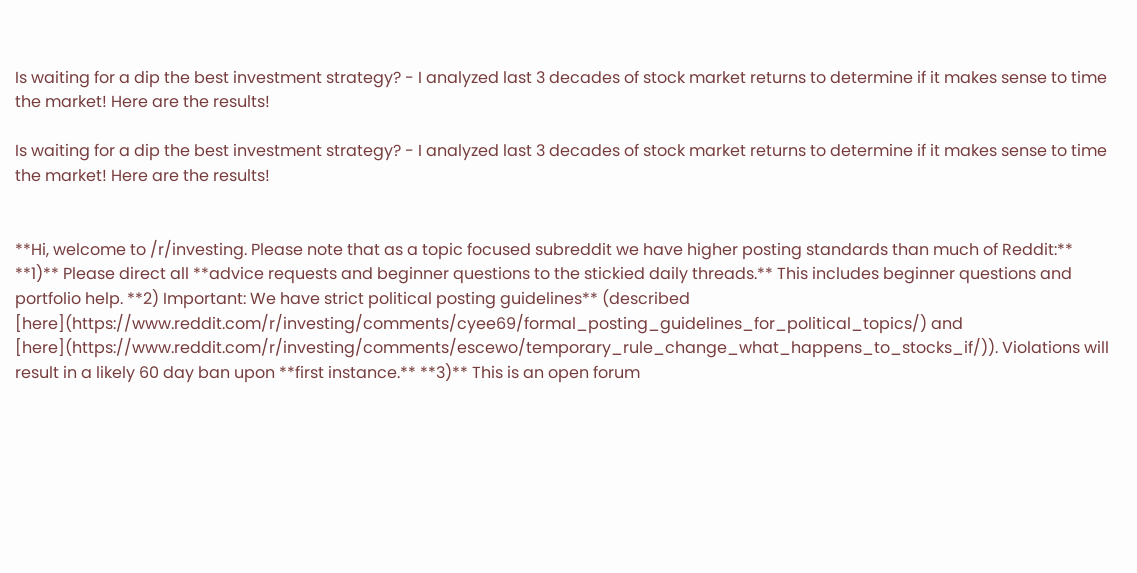Is waiting for a dip the best investment strategy? - I analyzed last 3 decades of stock market returns to determine if it makes sense to time the market! Here are the results!

Is waiting for a dip the best investment strategy? - I analyzed last 3 decades of stock market returns to determine if it makes sense to time the market! Here are the results!


**Hi, welcome to /r/investing. Please note that as a topic focused subreddit we have higher posting standards than much of Reddit:** **1)** Please direct all **advice requests and beginner questions to the stickied daily threads.** This includes beginner questions and portfolio help. **2) Important: We have strict political posting guidelines** (described [here](https://www.reddit.com/r/investing/comments/cyee69/formal_posting_guidelines_for_political_topics/) and [here](https://www.reddit.com/r/investing/comments/escewo/temporary_rule_change_what_happens_to_stocks_if/)). Violations will result in a likely 60 day ban upon **first instance.** **3)** This is an open forum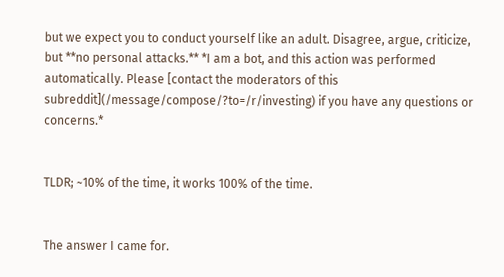but we expect you to conduct yourself like an adult. Disagree, argue, criticize, but **no personal attacks.** *I am a bot, and this action was performed automatically. Please [contact the moderators of this subreddit](/message/compose/?to=/r/investing) if you have any questions or concerns.*


TLDR; ~10% of the time, it works 100% of the time.


The answer I came for.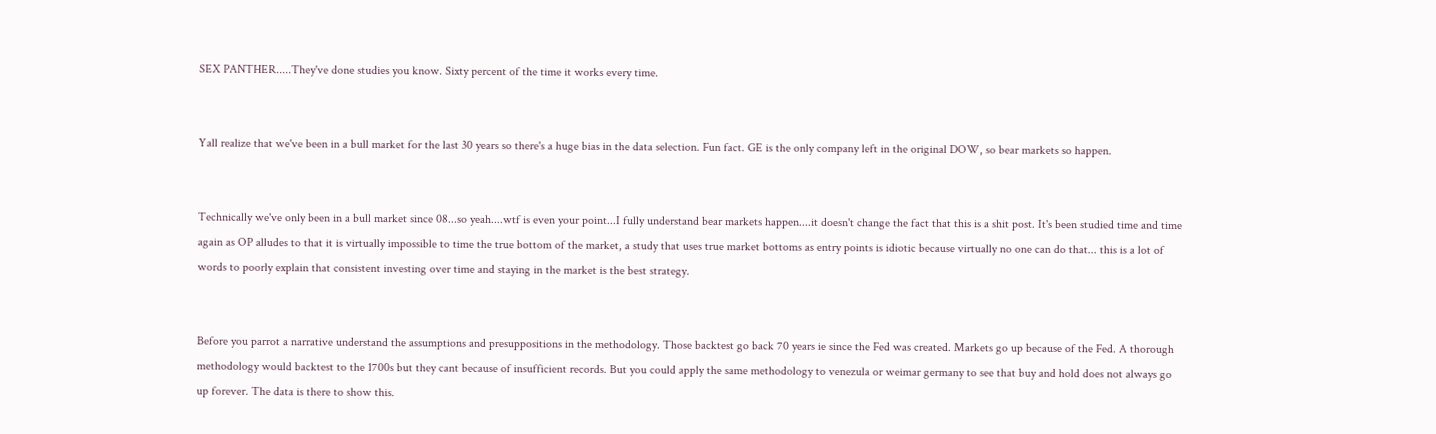SEX PANTHER.....They've done studies you know. Sixty percent of the time it works every time.


Yall realize that we've been in a bull market for the last 30 years so there's a huge bias in the data selection. Fun fact. GE is the only company left in the original DOW, so bear markets so happen.


Technically we've only been in a bull market since 08...so yeah....wtf is even your point...I fully understand bear markets happen....it doesn't change the fact that this is a shit post. It's been studied time and time again as OP alludes to that it is virtually impossible to time the true bottom of the market, a study that uses true market bottoms as entry points is idiotic because virtually no one can do that... this is a lot of words to poorly explain that consistent investing over time and staying in the market is the best strategy.


Before you parrot a narrative understand the assumptions and presuppositions in the methodology. Those backtest go back 70 years ie since the Fed was created. Markets go up because of the Fed. A thorough methodology would backtest to the 1700s but they cant because of insufficient records. But you could apply the same methodology to venezula or weimar germany to see that buy and hold does not always go up forever. The data is there to show this.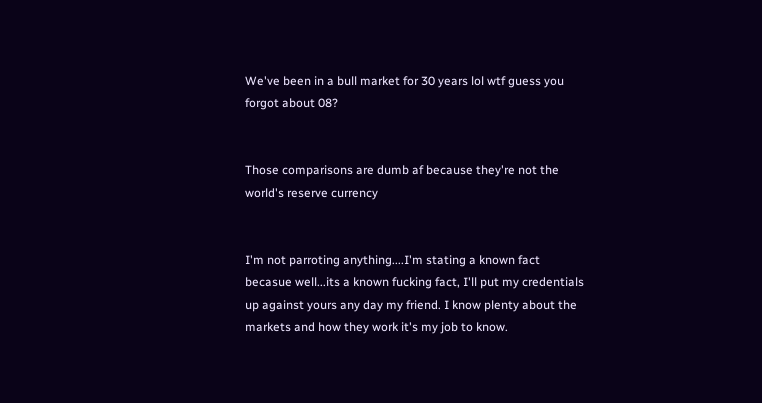We've been in a bull market for 30 years lol wtf guess you forgot about 08?


Those comparisons are dumb af because they're not the world's reserve currency


I'm not parroting anything....I'm stating a known fact becasue well...its a known fucking fact, I'll put my credentials up against yours any day my friend. I know plenty about the markets and how they work it's my job to know.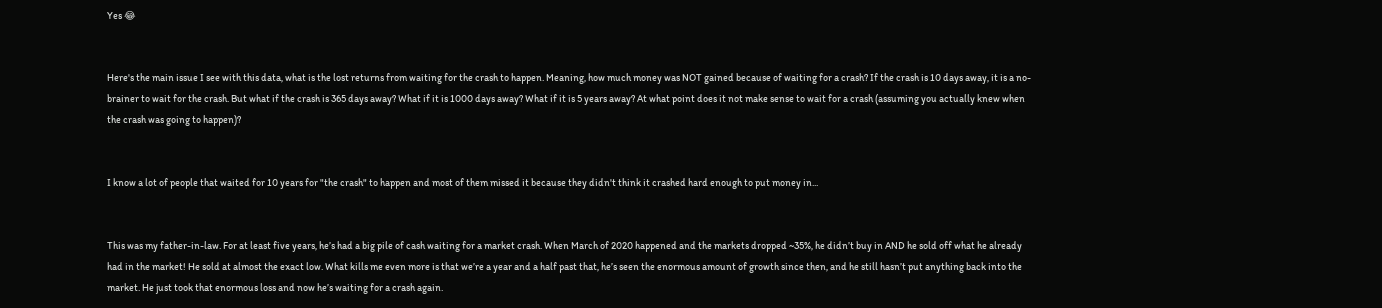Yes 😂


Here's the main issue I see with this data, what is the lost returns from waiting for the crash to happen. Meaning, how much money was NOT gained because of waiting for a crash? If the crash is 10 days away, it is a no-brainer to wait for the crash. But what if the crash is 365 days away? What if it is 1000 days away? What if it is 5 years away? At what point does it not make sense to wait for a crash (assuming you actually knew when the crash was going to happen)?


I know a lot of people that waited for 10 years for "the crash" to happen and most of them missed it because they didn't think it crashed hard enough to put money in...


This was my father-in-law. For at least five years, he’s had a big pile of cash waiting for a market crash. When March of 2020 happened and the markets dropped ~35%, he didn’t buy in AND he sold off what he already had in the market! He sold at almost the exact low. What kills me even more is that we’re a year and a half past that, he’s seen the enormous amount of growth since then, and he still hasn’t put anything back into the market. He just took that enormous loss and now he’s waiting for a crash again.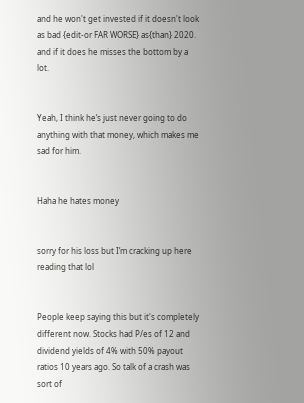and he won't get invested if it doesn't look as bad {edit-or FAR WORSE} as{than} 2020. and if it does he misses the bottom by a lot.


Yeah, I think he’s just never going to do anything with that money, which makes me sad for him.


Haha he hates money


sorry for his loss but I’m cracking up here reading that lol


People keep saying this but it's completely different now. Stocks had P/es of 12 and dividend yields of 4% with 50% payout ratios 10 years ago. So talk of a crash was sort of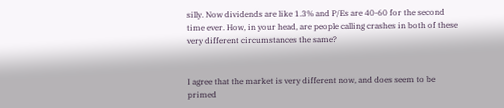silly. Now dividends are like 1.3% and P/Es are 40-60 for the second time ever. How, in your head, are people calling crashes in both of these very different circumstances the same?


I agree that the market is very different now, and does seem to be primed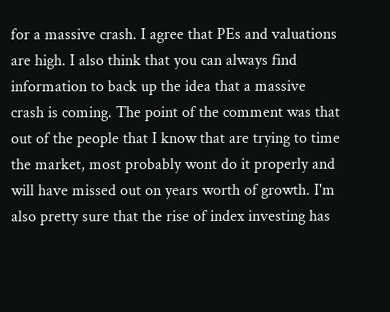for a massive crash. I agree that PEs and valuations are high. I also think that you can always find information to back up the idea that a massive crash is coming. The point of the comment was that out of the people that I know that are trying to time the market, most probably wont do it properly and will have missed out on years worth of growth. I'm also pretty sure that the rise of index investing has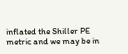inflated the Shiller PE metric and we may be in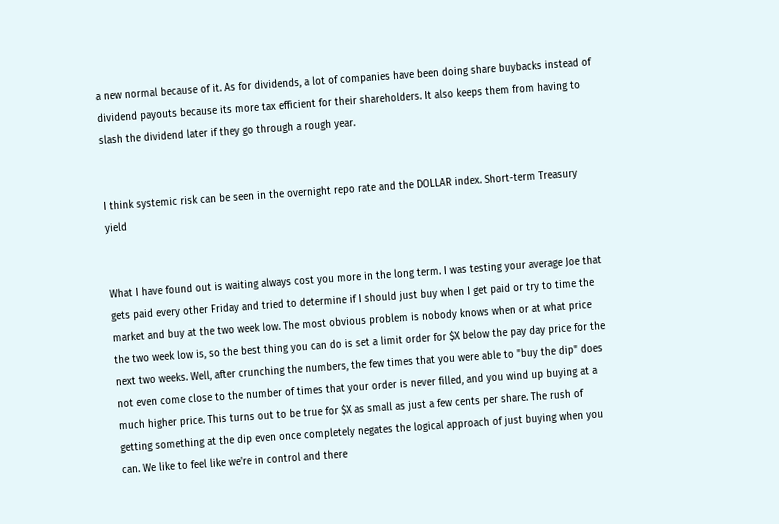a new normal because of it. As for dividends, a lot of companies have been doing share buybacks instead of dividend payouts because its more tax efficient for their shareholders. It also keeps them from having to slash the dividend later if they go through a rough year.


I think systemic risk can be seen in the overnight repo rate and the DOLLAR index. Short-term Treasury yield


What I have found out is waiting always cost you more in the long term. I was testing your average Joe that gets paid every other Friday and tried to determine if I should just buy when I get paid or try to time the market and buy at the two week low. The most obvious problem is nobody knows when or at what price the two week low is, so the best thing you can do is set a limit order for $X below the pay day price for the next two weeks. Well, after crunching the numbers, the few times that you were able to "buy the dip" does not even come close to the number of times that your order is never filled, and you wind up buying at a much higher price. This turns out to be true for $X as small as just a few cents per share. The rush of getting something at the dip even once completely negates the logical approach of just buying when you can. We like to feel like we're in control and there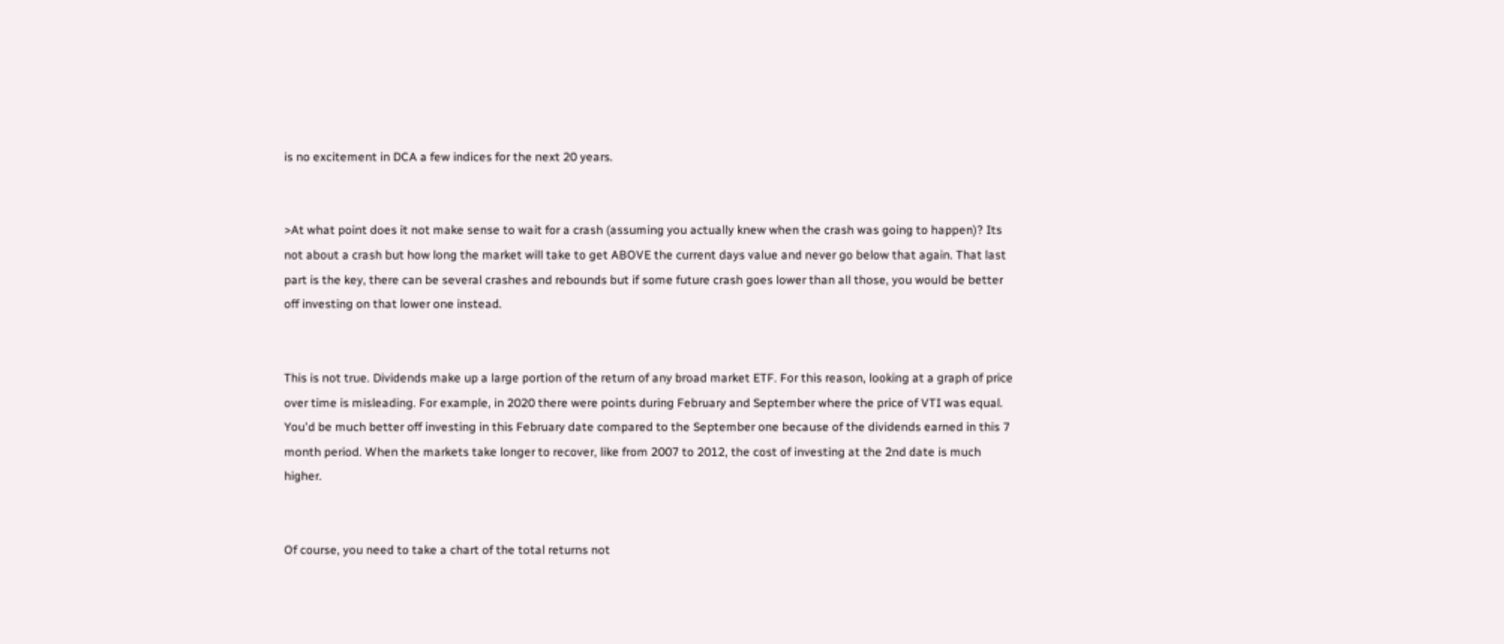is no excitement in DCA a few indices for the next 20 years.


>At what point does it not make sense to wait for a crash (assuming you actually knew when the crash was going to happen)? Its not about a crash but how long the market will take to get ABOVE the current days value and never go below that again. That last part is the key, there can be several crashes and rebounds but if some future crash goes lower than all those, you would be better off investing on that lower one instead.


This is not true. Dividends make up a large portion of the return of any broad market ETF. For this reason, looking at a graph of price over time is misleading. For example, in 2020 there were points during February and September where the price of VTI was equal. You'd be much better off investing in this February date compared to the September one because of the dividends earned in this 7 month period. When the markets take longer to recover, like from 2007 to 2012, the cost of investing at the 2nd date is much higher.


Of course, you need to take a chart of the total returns not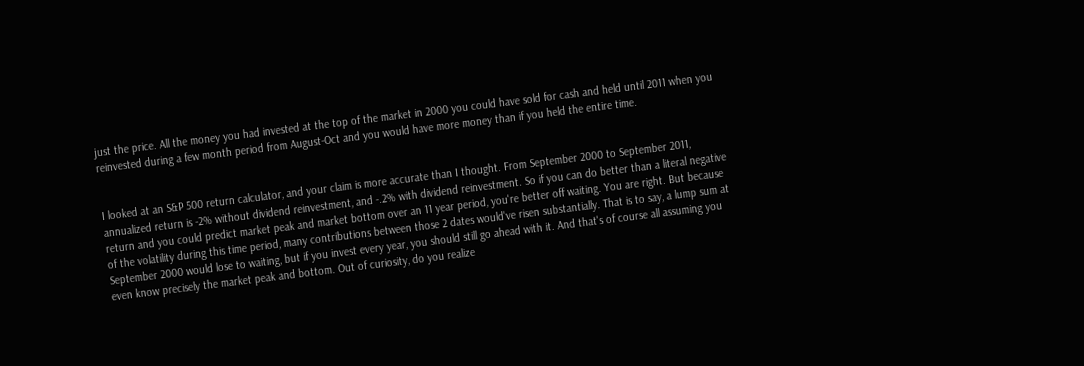just the price. All the money you had invested at the top of the market in 2000 you could have sold for cash and held until 2011 when you reinvested during a few month period from August-Oct and you would have more money than if you held the entire time.


I looked at an S&P 500 return calculator, and your claim is more accurate than I thought. From September 2000 to September 2011, annualized return is -2% without dividend reinvestment, and -.2% with dividend reinvestment. So if you can do better than a literal negative return and you could predict market peak and market bottom over an 11 year period, you're better off waiting. You are right. But because of the volatility during this time period, many contributions between those 2 dates would've risen substantially. That is to say, a lump sum at September 2000 would lose to waiting, but if you invest every year, you should still go ahead with it. And that's of course all assuming you even know precisely the market peak and bottom. Out of curiosity, do you realize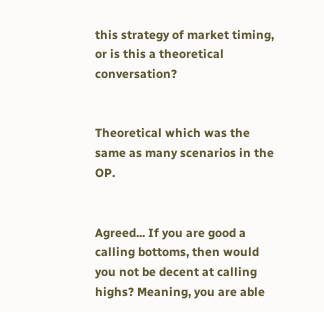this strategy of market timing, or is this a theoretical conversation?


Theoretical which was the same as many scenarios in the OP.


Agreed... If you are good a calling bottoms, then would you not be decent at calling highs? Meaning, you are able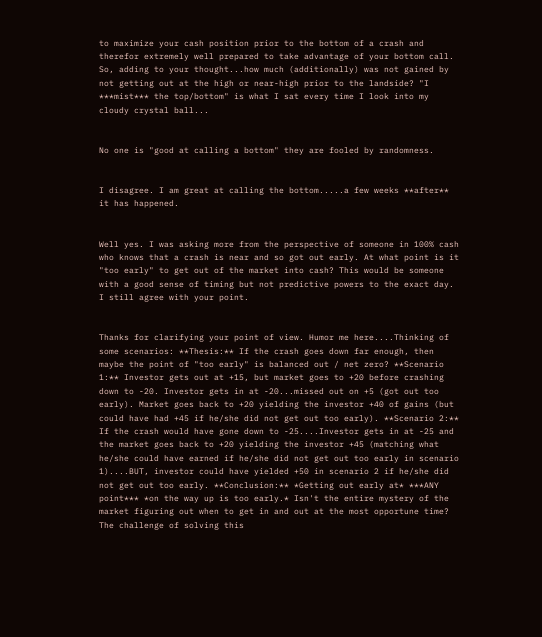to maximize your cash position prior to the bottom of a crash and therefor extremely well prepared to take advantage of your bottom call. So, adding to your thought...how much (additionally) was not gained by not getting out at the high or near-high prior to the landside? "I ***mist*** the top/bottom" is what I sat every time I look into my cloudy crystal ball...


No one is "good at calling a bottom" they are fooled by randomness.


I disagree. I am great at calling the bottom.....a few weeks **after** it has happened.


Well yes. I was asking more from the perspective of someone in 100% cash who knows that a crash is near and so got out early. At what point is it "too early" to get out of the market into cash? This would be someone with a good sense of timing but not predictive powers to the exact day. I still agree with your point.


Thanks for clarifying your point of view. Humor me here....Thinking of some scenarios: **Thesis:** If the crash goes down far enough, then maybe the point of "too early" is balanced out / net zero? **Scenario 1:** Investor gets out at +15, but market goes to +20 before crashing down to -20. Investor gets in at -20...missed out on +5 (got out too early). Market goes back to +20 yielding the investor +40 of gains (but could have had +45 if he/she did not get out too early). **Scenario 2:** If the crash would have gone down to -25....Investor gets in at -25 and the market goes back to +20 yielding the investor +45 (matching what he/she could have earned if he/she did not get out too early in scenario 1)....BUT, investor could have yielded +50 in scenario 2 if he/she did not get out too early. **Conclusion:** *Getting out early at* ***ANY point*** *on the way up is too early.* Isn't the entire mystery of the market figuring out when to get in and out at the most opportune time? The challenge of solving this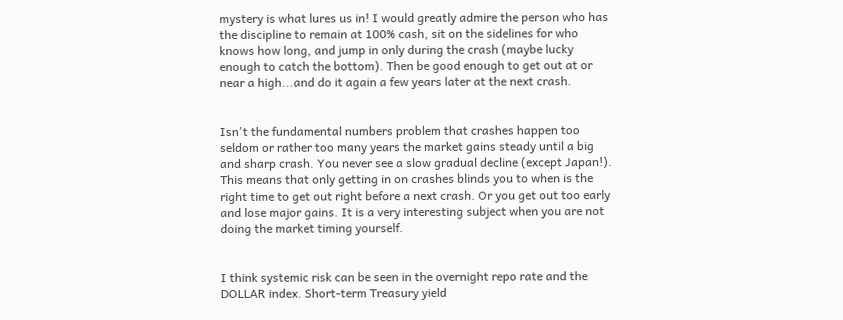mystery is what lures us in! I would greatly admire the person who has the discipline to remain at 100% cash, sit on the sidelines for who knows how long, and jump in only during the crash (maybe lucky enough to catch the bottom). Then be good enough to get out at or near a high...and do it again a few years later at the next crash.


Isn't the fundamental numbers problem that crashes happen too seldom or rather too many years the market gains steady until a big and sharp crash. You never see a slow gradual decline (except Japan!). This means that only getting in on crashes blinds you to when is the right time to get out right before a next crash. Or you get out too early and lose major gains. It is a very interesting subject when you are not doing the market timing yourself.


I think systemic risk can be seen in the overnight repo rate and the DOLLAR index. Short-term Treasury yield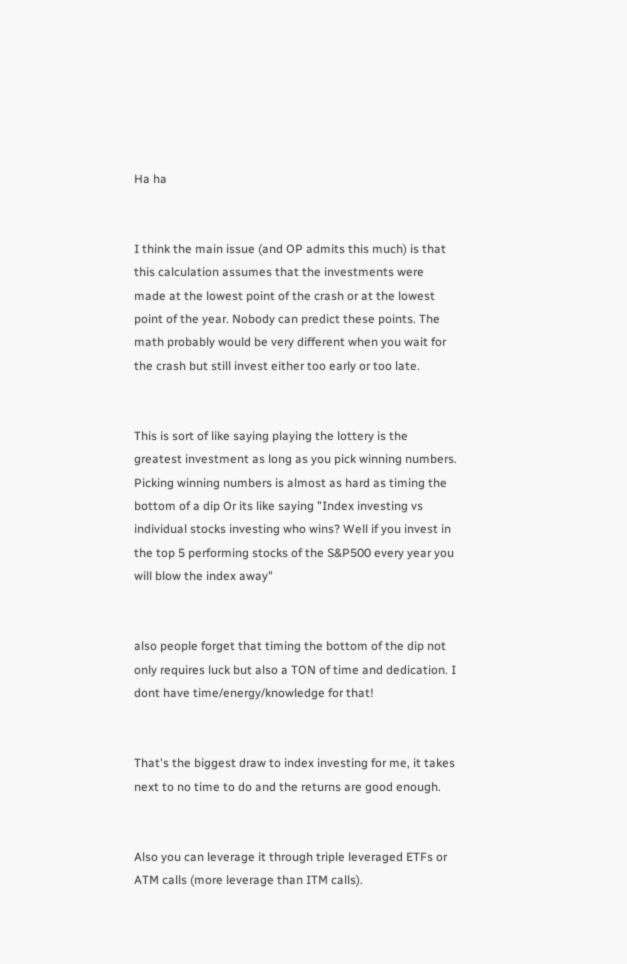Ha ha


I think the main issue (and OP admits this much) is that this calculation assumes that the investments were made at the lowest point of the crash or at the lowest point of the year. Nobody can predict these points. The math probably would be very different when you wait for the crash but still invest either too early or too late.


This is sort of like saying playing the lottery is the greatest investment as long as you pick winning numbers. Picking winning numbers is almost as hard as timing the bottom of a dip Or its like saying "Index investing vs individual stocks investing who wins? Well if you invest in the top 5 performing stocks of the S&P500 every year you will blow the index away"


also people forget that timing the bottom of the dip not only requires luck but also a TON of time and dedication. I dont have time/energy/knowledge for that!


That's the biggest draw to index investing for me, it takes next to no time to do and the returns are good enough.


Also you can leverage it through triple leveraged ETFs or ATM calls (more leverage than ITM calls).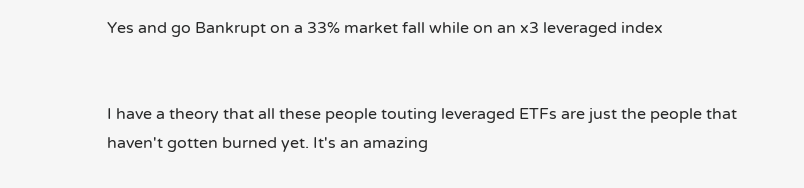Yes and go Bankrupt on a 33% market fall while on an x3 leveraged index


I have a theory that all these people touting leveraged ETFs are just the people that haven't gotten burned yet. It's an amazing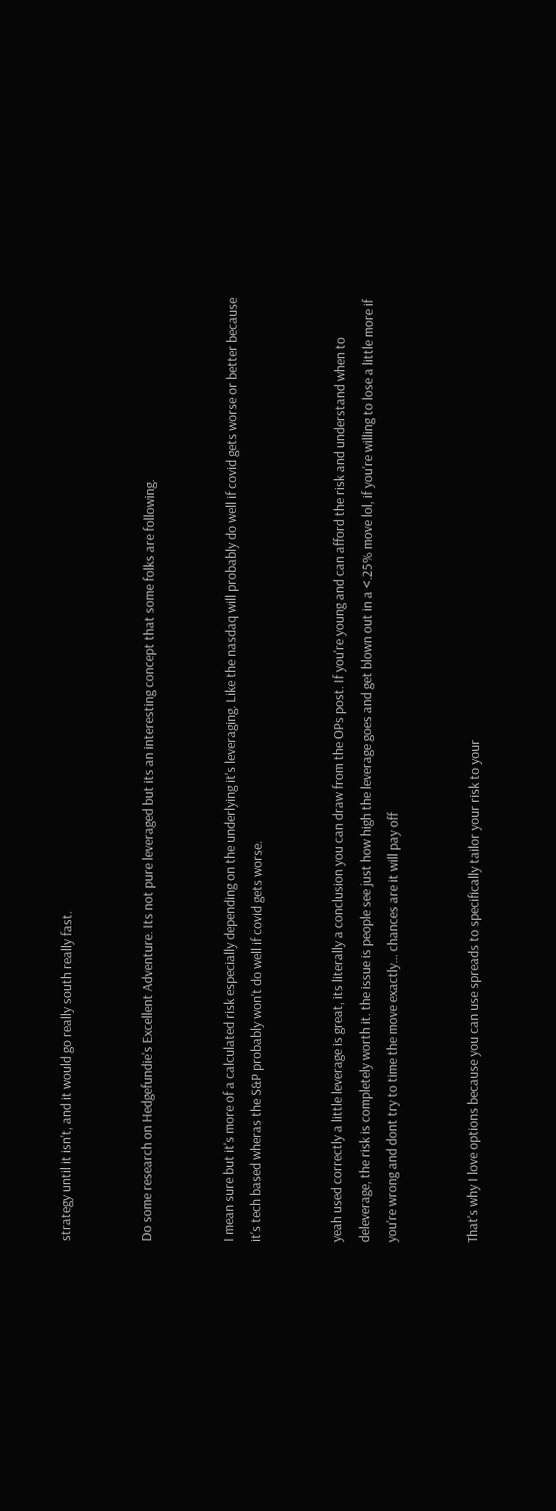strategy until it isn't, and it would go really south really fast.


Do some research on Hedgefundie's Excellent Adventure. Its not pure leveraged but its an interesting concept that some folks are following.


I mean sure but it's more of a calculated risk especially depending on the underlying it's leveraging. Like the nasdaq will probably do well if covid gets worse or better because it's tech based wheras the S&P probably won't do well if covid gets worse.


yeah used correctly a little leverage is great, its literally a conclusion you can draw from the OPs post. If you're young and can afford the risk and understand when to deleverage, the risk is completely worth it. the issue is people see just how high the leverage goes and get blown out in a <.25% move lol, if you're willing to lose a little more if you're wrong and dont try to time the move exactly... chances are it will pay off


That's why I love options because you can use spreads to specifically tailor your risk to your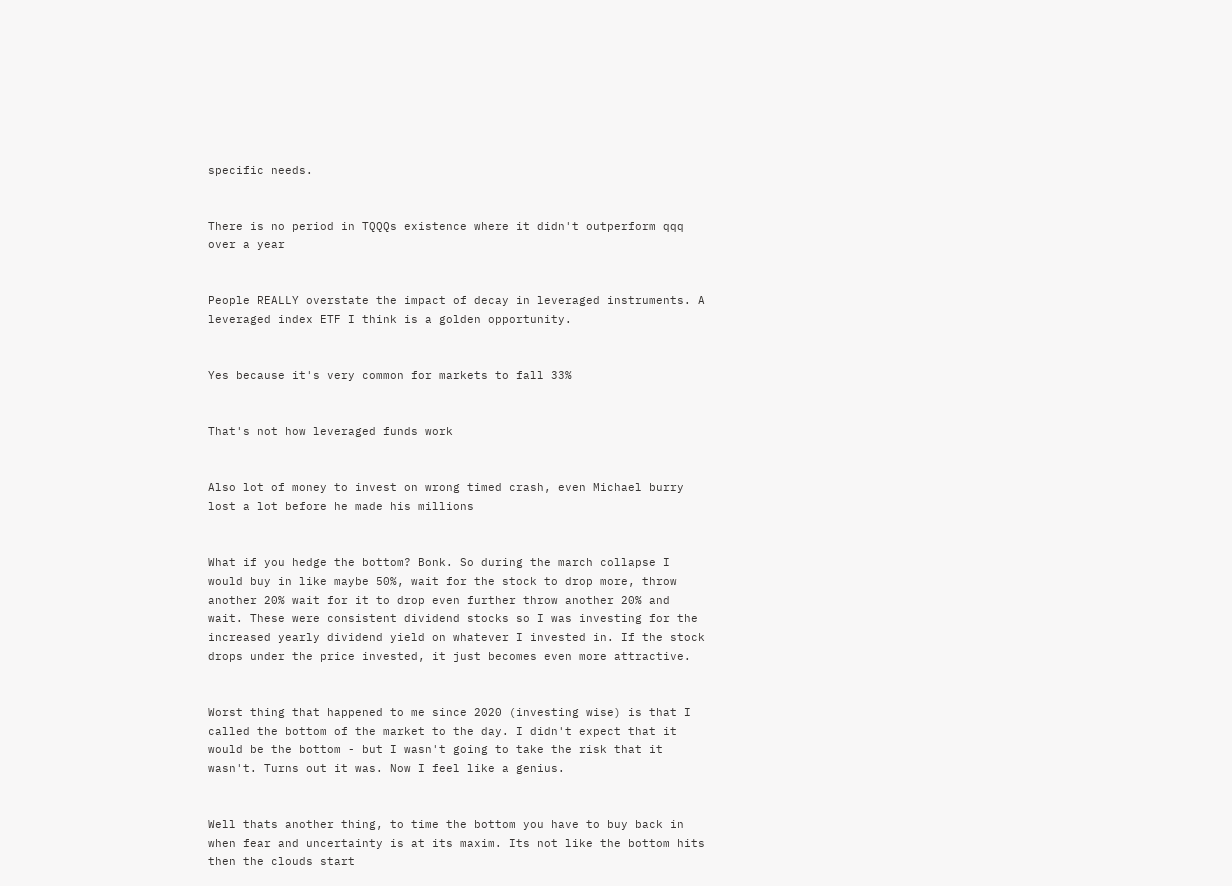specific needs.


There is no period in TQQQs existence where it didn't outperform qqq over a year


People REALLY overstate the impact of decay in leveraged instruments. A leveraged index ETF I think is a golden opportunity.


Yes because it's very common for markets to fall 33%


That's not how leveraged funds work


Also lot of money to invest on wrong timed crash, even Michael burry lost a lot before he made his millions


What if you hedge the bottom? Bonk. So during the march collapse I would buy in like maybe 50%, wait for the stock to drop more, throw another 20% wait for it to drop even further throw another 20% and wait. These were consistent dividend stocks so I was investing for the increased yearly dividend yield on whatever I invested in. If the stock drops under the price invested, it just becomes even more attractive.


Worst thing that happened to me since 2020 (investing wise) is that I called the bottom of the market to the day. I didn't expect that it would be the bottom - but I wasn't going to take the risk that it wasn't. Turns out it was. Now I feel like a genius.


Well thats another thing, to time the bottom you have to buy back in when fear and uncertainty is at its maxim. Its not like the bottom hits then the clouds start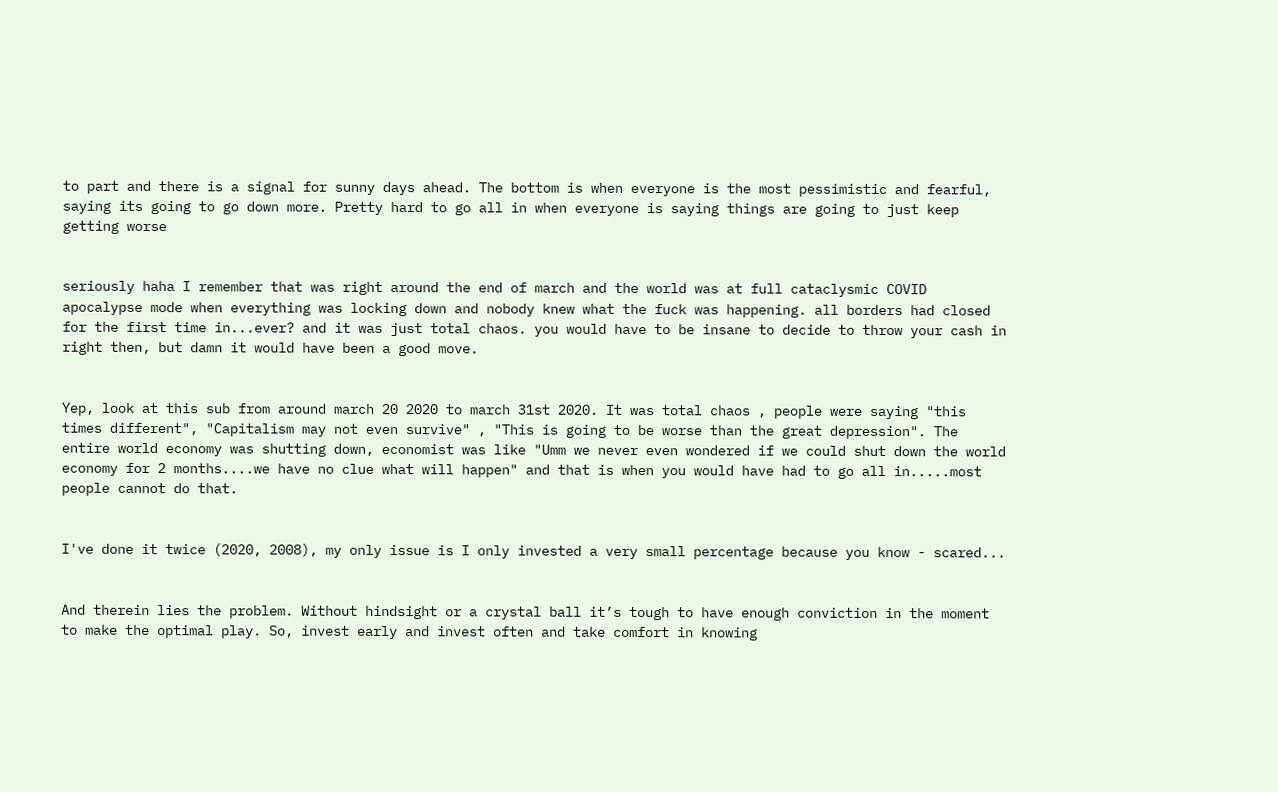to part and there is a signal for sunny days ahead. The bottom is when everyone is the most pessimistic and fearful, saying its going to go down more. Pretty hard to go all in when everyone is saying things are going to just keep getting worse


seriously haha I remember that was right around the end of march and the world was at full cataclysmic COVID apocalypse mode when everything was locking down and nobody knew what the fuck was happening. all borders had closed for the first time in...ever? and it was just total chaos. you would have to be insane to decide to throw your cash in right then, but damn it would have been a good move.


Yep, look at this sub from around march 20 2020 to march 31st 2020. It was total chaos , people were saying "this times different", "Capitalism may not even survive" , "This is going to be worse than the great depression". The entire world economy was shutting down, economist was like "Umm we never even wondered if we could shut down the world economy for 2 months....we have no clue what will happen" and that is when you would have had to go all in.....most people cannot do that.


I've done it twice (2020, 2008), my only issue is I only invested a very small percentage because you know - scared...


And therein lies the problem. Without hindsight or a crystal ball it’s tough to have enough conviction in the moment to make the optimal play. So, invest early and invest often and take comfort in knowing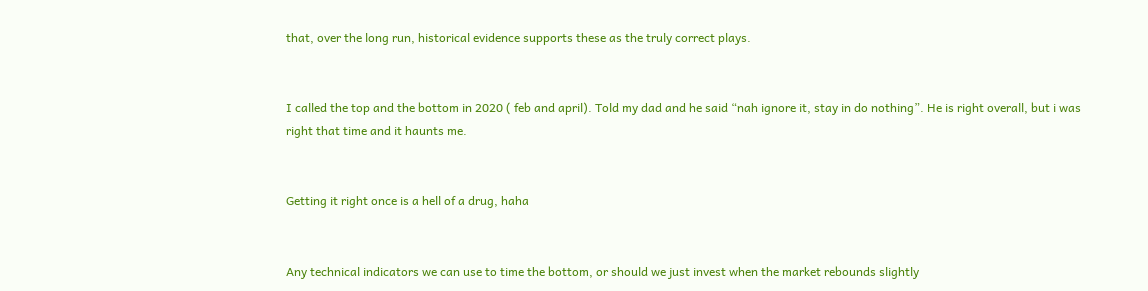that, over the long run, historical evidence supports these as the truly correct plays.


I called the top and the bottom in 2020 ( feb and april). Told my dad and he said “nah ignore it, stay in do nothing”. He is right overall, but i was right that time and it haunts me.


Getting it right once is a hell of a drug, haha


Any technical indicators we can use to time the bottom, or should we just invest when the market rebounds slightly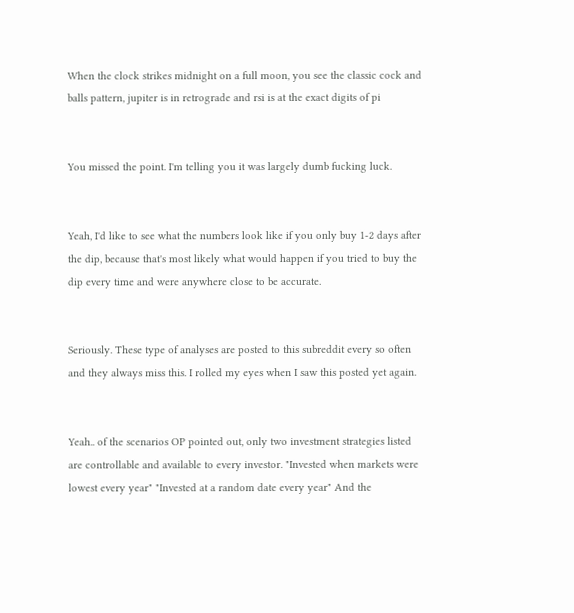When the clock strikes midnight on a full moon, you see the classic cock and balls pattern, jupiter is in retrograde and rsi is at the exact digits of pi


You missed the point. I'm telling you it was largely dumb fucking luck.


Yeah, I'd like to see what the numbers look like if you only buy 1-2 days after the dip, because that's most likely what would happen if you tried to buy the dip every time and were anywhere close to be accurate.


Seriously. These type of analyses are posted to this subreddit every so often and they always miss this. I rolled my eyes when I saw this posted yet again.


Yeah.. of the scenarios OP pointed out, only two investment strategies listed are controllable and available to every investor. "Invested when markets were lowest every year" "Invested at a random date every year" And the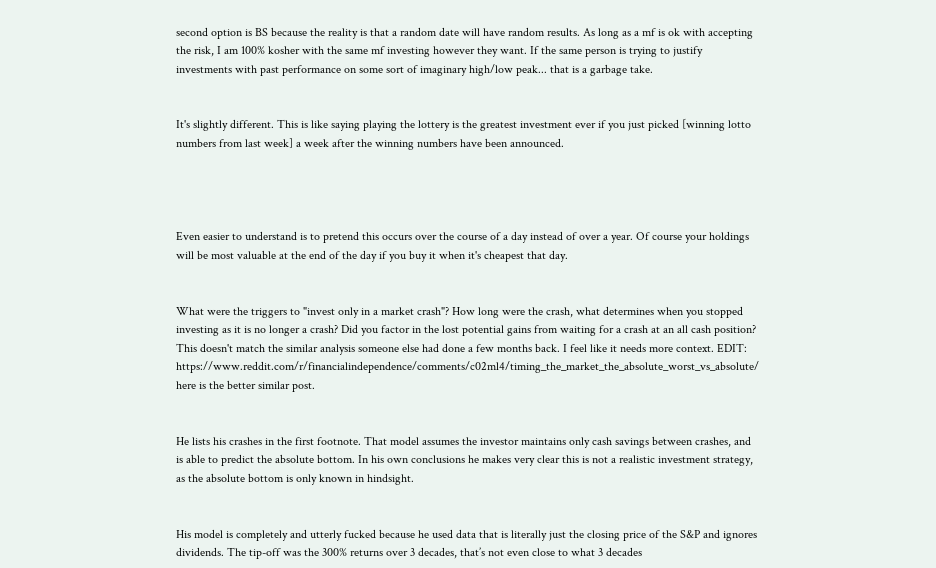second option is BS because the reality is that a random date will have random results. As long as a mf is ok with accepting the risk, I am 100% kosher with the same mf investing however they want. If the same person is trying to justify investments with past performance on some sort of imaginary high/low peak... that is a garbage take.


It's slightly different. This is like saying playing the lottery is the greatest investment ever if you just picked [winning lotto numbers from last week] a week after the winning numbers have been announced.




Even easier to understand is to pretend this occurs over the course of a day instead of over a year. Of course your holdings will be most valuable at the end of the day if you buy it when it's cheapest that day.


What were the triggers to "invest only in a market crash"? How long were the crash, what determines when you stopped investing as it is no longer a crash? Did you factor in the lost potential gains from waiting for a crash at an all cash position? This doesn't match the similar analysis someone else had done a few months back. I feel like it needs more context. EDIT: https://www.reddit.com/r/financialindependence/comments/c02ml4/timing_the_market_the_absolute_worst_vs_absolute/ here is the better similar post.


He lists his crashes in the first footnote. That model assumes the investor maintains only cash savings between crashes, and is able to predict the absolute bottom. In his own conclusions he makes very clear this is not a realistic investment strategy, as the absolute bottom is only known in hindsight.


His model is completely and utterly fucked because he used data that is literally just the closing price of the S&P and ignores dividends. The tip-off was the 300% returns over 3 decades, that’s not even close to what 3 decades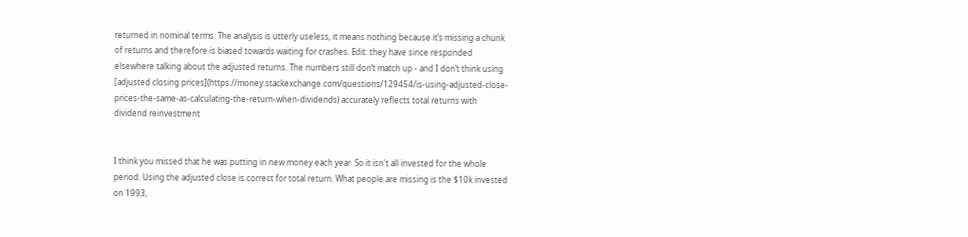returned in nominal terms. The analysis is utterly useless, it means nothing because it’s missing a chunk of returns and therefore is biased towards waiting for crashes. Edit: they have since responded elsewhere talking about the adjusted returns. The numbers still don’t match up - and I don’t think using [adjusted closing prices](https://money.stackexchange.com/questions/129454/is-using-adjusted-close-prices-the-same-as-calculating-the-return-when-dividends) accurately reflects total returns with dividend reinvestment


I think you missed that he was putting in new money each year. So it isn't all invested for the whole period. Using the adjusted close is correct for total return. What people are missing is the $10k invested on 1993,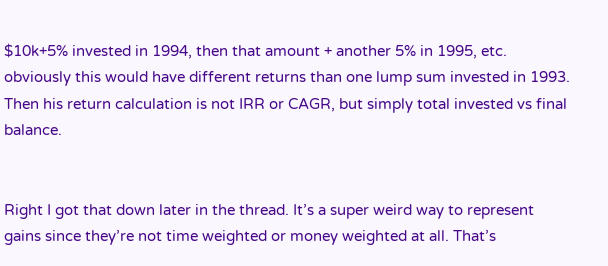$10k+5% invested in 1994, then that amount + another 5% in 1995, etc. obviously this would have different returns than one lump sum invested in 1993. Then his return calculation is not IRR or CAGR, but simply total invested vs final balance.


Right I got that down later in the thread. It’s a super weird way to represent gains since they’re not time weighted or money weighted at all. That’s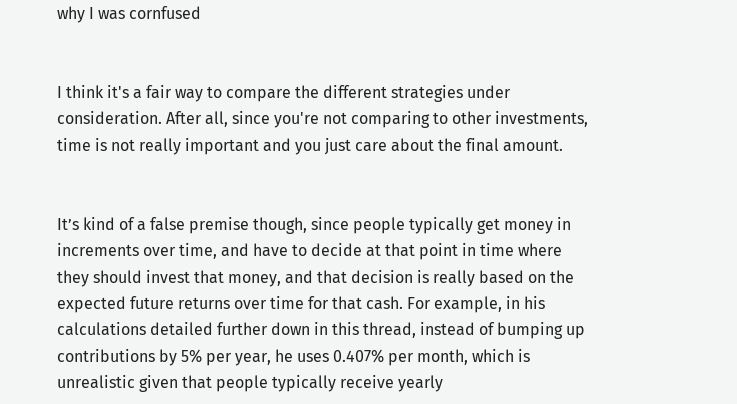why I was cornfused


I think it's a fair way to compare the different strategies under consideration. After all, since you're not comparing to other investments, time is not really important and you just care about the final amount.


It’s kind of a false premise though, since people typically get money in increments over time, and have to decide at that point in time where they should invest that money, and that decision is really based on the expected future returns over time for that cash. For example, in his calculations detailed further down in this thread, instead of bumping up contributions by 5% per year, he uses 0.407% per month, which is unrealistic given that people typically receive yearly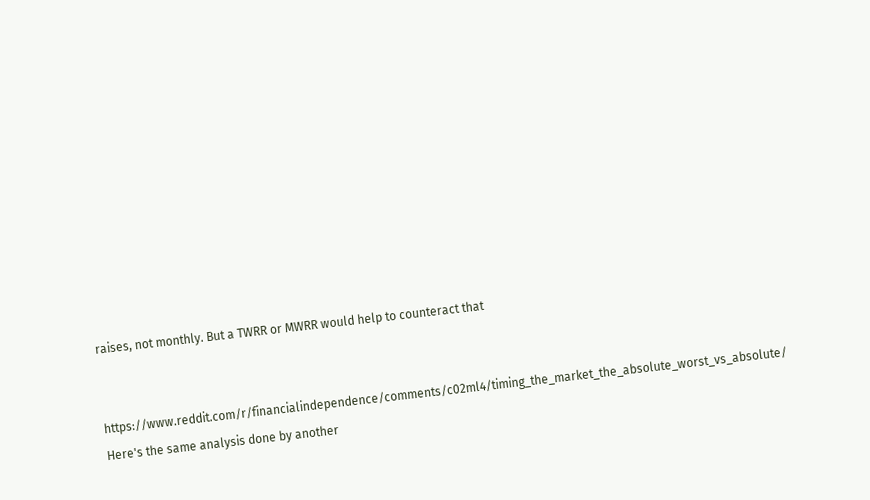raises, not monthly. But a TWRR or MWRR would help to counteract that


https://www.reddit.com/r/financialindependence/comments/c02ml4/timing_the_market_the_absolute_worst_vs_absolute/ Here's the same analysis done by another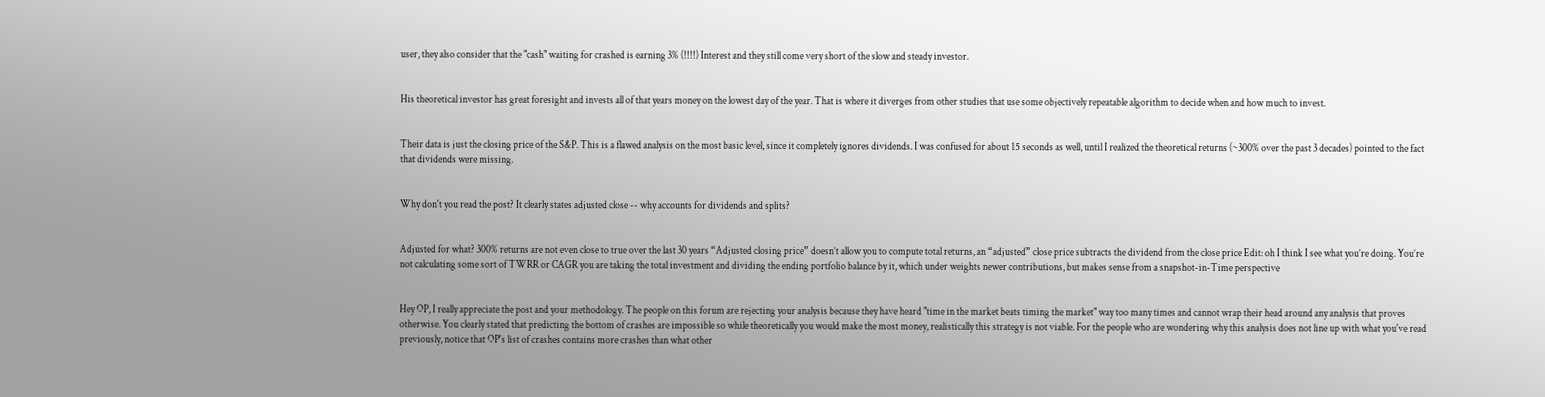user, they also consider that the "cash" waiting for crashed is earning 3% (!!!!) Interest and they still come very short of the slow and steady investor.


His theoretical investor has great foresight and invests all of that years money on the lowest day of the year. That is where it diverges from other studies that use some objectively repeatable algorithm to decide when and how much to invest.


Their data is just the closing price of the S&P. This is a flawed analysis on the most basic level, since it completely ignores dividends. I was confused for about 15 seconds as well, until I realized the theoretical returns (~300% over the past 3 decades) pointed to the fact that dividends were missing.


Why don't you read the post? It clearly states adjusted close -- why accounts for dividends and splits?


Adjusted for what? 300% returns are not even close to true over the last 30 years “Adjusted closing price” doesn’t allow you to compute total returns, an “adjusted” close price subtracts the dividend from the close price Edit: oh I think I see what you’re doing. You’re not calculating some sort of TWRR or CAGR you are taking the total investment and dividing the ending portfolio balance by it, which under weights newer contributions, but makes sense from a snapshot-in-Time perspective


Hey OP, I really appreciate the post and your methodology. The people on this forum are rejecting your analysis because they have heard "time in the market beats timing the market" way too many times and cannot wrap their head around any analysis that proves otherwise. You clearly stated that predicting the bottom of crashes are impossible so while theoretically you would make the most money, realistically this strategy is not viable. For the people who are wondering why this analysis does not line up with what you've read previously, notice that OP's list of crashes contains more crashes than what other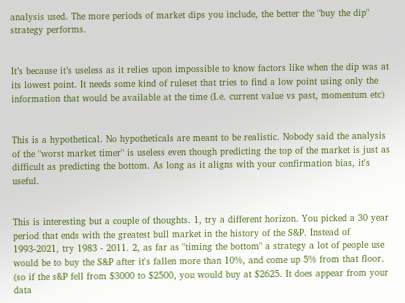analysis used. The more periods of market dips you include, the better the "buy the dip" strategy performs.


It’s because it’s useless as it relies upon impossible to know factors like when the dip was at its lowest point. It needs some kind of ruleset that tries to find a low point using only the information that would be available at the time (I.e. current value vs past, momentum etc)


This is a hypothetical. No hypotheticals are meant to be realistic. Nobody said the analysis of the "worst market timer" is useless even though predicting the top of the market is just as difficult as predicting the bottom. As long as it aligns with your confirmation bias, it's useful.


This is interesting but a couple of thoughts. 1, try a different horizon. You picked a 30 year period that ends with the greatest bull market in the history of the S&P. Instead of 1993-2021, try 1983 - 2011. 2, as far as "timing the bottom" a strategy a lot of people use would be to buy the S&P after it's fallen more than 10%, and come up 5% from that floor. (so if the s&P fell from $3000 to $2500, you would buy at $2625. It does appear from your data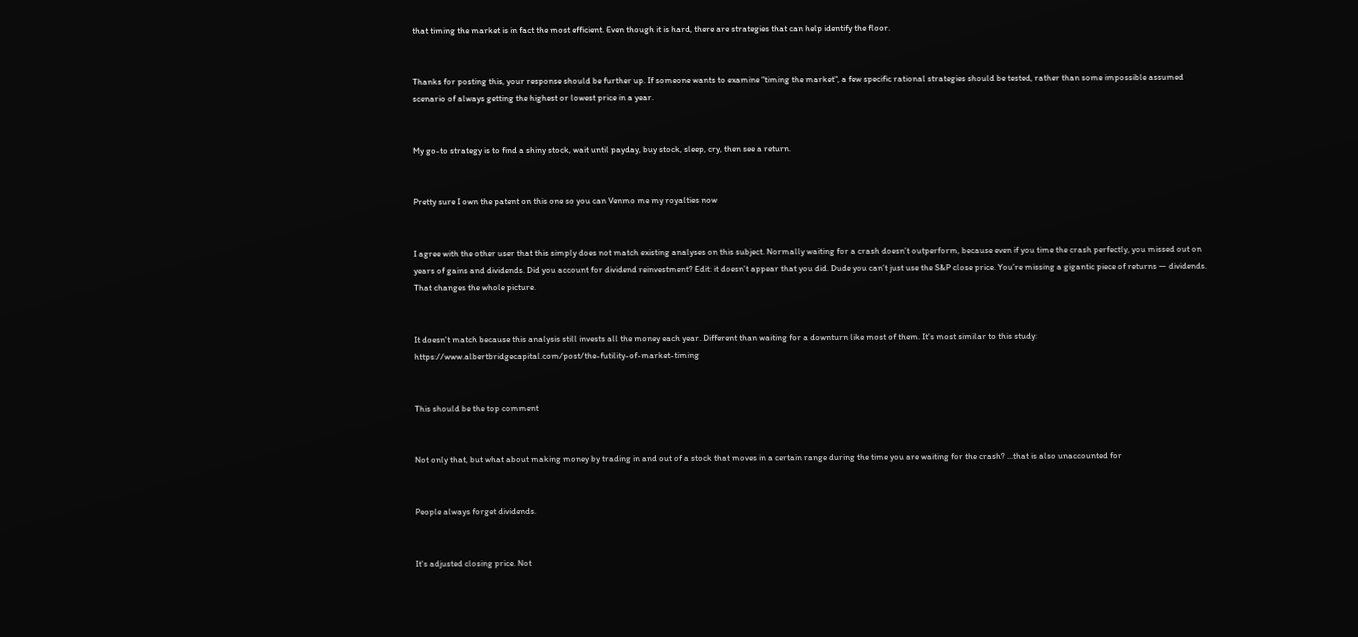that timing the market is in fact the most efficient. Even though it is hard, there are strategies that can help identify the floor.


Thanks for posting this, your response should be further up. If someone wants to examine "timing the market", a few specific rational strategies should be tested, rather than some impossible assumed scenario of always getting the highest or lowest price in a year.


My go-to strategy is to find a shiny stock, wait until payday, buy stock, sleep, cry, then see a return.


Pretty sure I own the patent on this one so you can Venmo me my royalties now


I agree with the other user that this simply does not match existing analyses on this subject. Normally waiting for a crash doesn’t outperform, because even if you time the crash perfectly, you missed out on years of gains and dividends. Did you account for dividend reinvestment? Edit: it doesn’t appear that you did. Dude you can’t just use the S&P close price. You’re missing a gigantic piece of returns — dividends. That changes the whole picture.


It doesn't match because this analysis still invests all the money each year. Different than waiting for a downturn like most of them. It's most similar to this study: https://www.albertbridgecapital.com/post/the-futility-of-market-timing


This should be the top comment


Not only that, but what about making money by trading in and out of a stock that moves in a certain range during the time you are waiting for the crash? ...that is also unaccounted for


People always forget dividends.


It's adjusted closing price. Not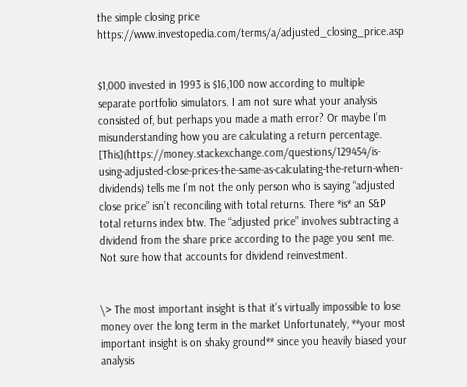the simple closing price https://www.investopedia.com/terms/a/adjusted_closing_price.asp


$1,000 invested in 1993 is $16,100 now according to multiple separate portfolio simulators. I am not sure what your analysis consisted of, but perhaps you made a math error? Or maybe I’m misunderstanding how you are calculating a return percentage. [This](https://money.stackexchange.com/questions/129454/is-using-adjusted-close-prices-the-same-as-calculating-the-return-when-dividends) tells me I’m not the only person who is saying “adjusted close price” isn’t reconciling with total returns. There *is* an S&P total returns index btw. The “adjusted price” involves subtracting a dividend from the share price according to the page you sent me. Not sure how that accounts for dividend reinvestment.


\> The most important insight is that it’s virtually impossible to lose money over the long term in the market Unfortunately, **your most important insight is on shaky ground** since you heavily biased your analysis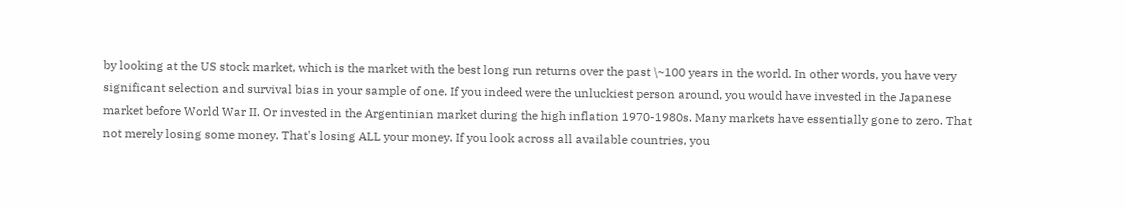by looking at the US stock market, which is the market with the best long run returns over the past \~100 years in the world. In other words, you have very significant selection and survival bias in your sample of one. If you indeed were the unluckiest person around, you would have invested in the Japanese market before World War II. Or invested in the Argentinian market during the high inflation 1970-1980s. Many markets have essentially gone to zero. That not merely losing some money. That's losing ALL your money. If you look across all available countries, you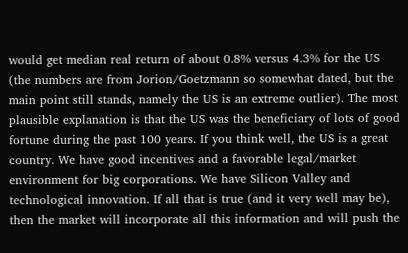would get median real return of about 0.8% versus 4.3% for the US (the numbers are from Jorion/Goetzmann so somewhat dated, but the main point still stands, namely the US is an extreme outlier). The most plausible explanation is that the US was the beneficiary of lots of good fortune during the past 100 years. If you think well, the US is a great country. We have good incentives and a favorable legal/market environment for big corporations. We have Silicon Valley and technological innovation. If all that is true (and it very well may be), then the market will incorporate all this information and will push the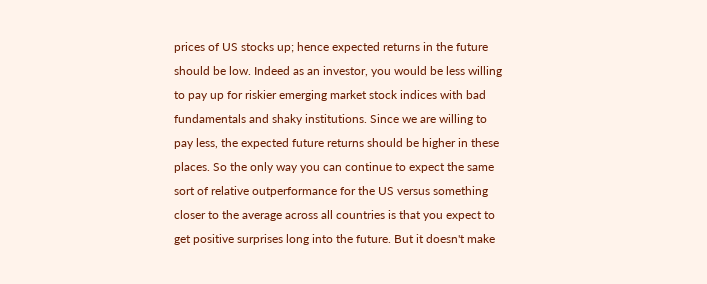prices of US stocks up; hence expected returns in the future should be low. Indeed as an investor, you would be less willing to pay up for riskier emerging market stock indices with bad fundamentals and shaky institutions. Since we are willing to pay less, the expected future returns should be higher in these places. So the only way you can continue to expect the same sort of relative outperformance for the US versus something closer to the average across all countries is that you expect to get positive surprises long into the future. But it doesn't make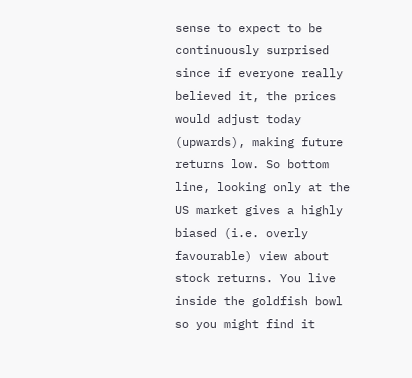sense to expect to be continuously surprised since if everyone really believed it, the prices would adjust today (upwards), making future returns low. So bottom line, looking only at the US market gives a highly biased (i.e. overly favourable) view about stock returns. You live inside the goldfish bowl so you might find it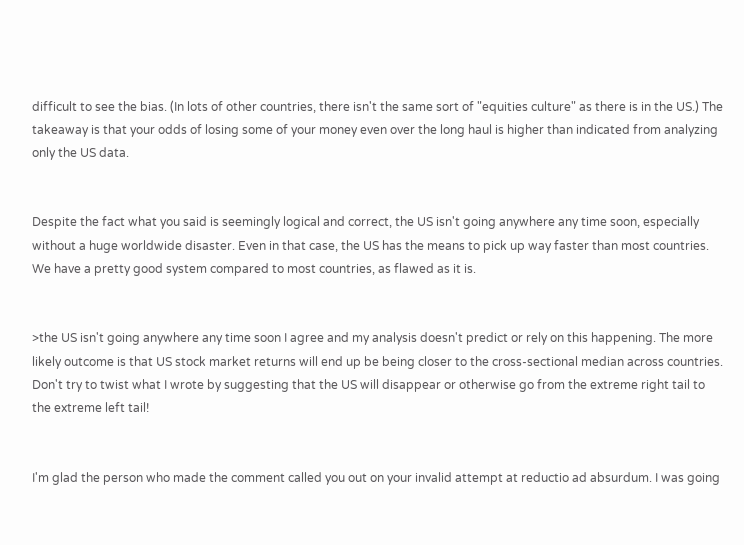difficult to see the bias. (In lots of other countries, there isn't the same sort of "equities culture" as there is in the US.) The takeaway is that your odds of losing some of your money even over the long haul is higher than indicated from analyzing only the US data.


Despite the fact what you said is seemingly logical and correct, the US isn't going anywhere any time soon, especially without a huge worldwide disaster. Even in that case, the US has the means to pick up way faster than most countries. We have a pretty good system compared to most countries, as flawed as it is.


>the US isn't going anywhere any time soon I agree and my analysis doesn't predict or rely on this happening. The more likely outcome is that US stock market returns will end up be being closer to the cross-sectional median across countries. Don't try to twist what I wrote by suggesting that the US will disappear or otherwise go from the extreme right tail to the extreme left tail!


I'm glad the person who made the comment called you out on your invalid attempt at reductio ad absurdum. I was going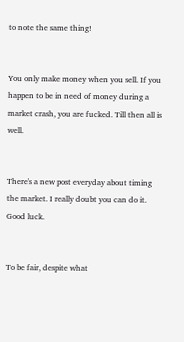to note the same thing!


You only make money when you sell. If you happen to be in need of money during a market crash, you are fucked. Till then all is well.


There's a new post everyday about timing the market. I really doubt you can do it. Good luck.


To be fair, despite what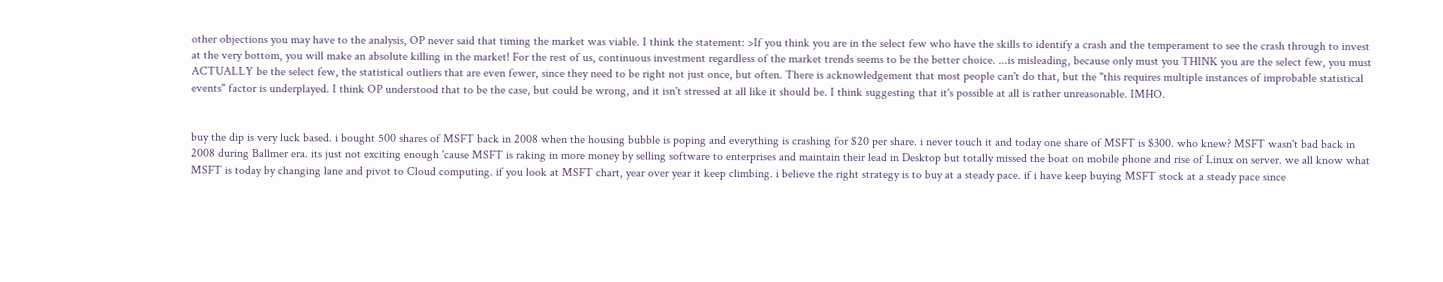other objections you may have to the analysis, OP never said that timing the market was viable. I think the statement: >If you think you are in the select few who have the skills to identify a crash and the temperament to see the crash through to invest at the very bottom, you will make an absolute killing in the market! For the rest of us, continuous investment regardless of the market trends seems to be the better choice. ...is misleading, because only must you THINK you are the select few, you must ACTUALLY be the select few, the statistical outliers that are even fewer, since they need to be right not just once, but often. There is acknowledgement that most people can't do that, but the "this requires multiple instances of improbable statistical events" factor is underplayed. I think OP understood that to be the case, but could be wrong, and it isn't stressed at all like it should be. I think suggesting that it's possible at all is rather unreasonable. IMHO.


buy the dip is very luck based. i bought 500 shares of MSFT back in 2008 when the housing bubble is poping and everything is crashing for $20 per share. i never touch it and today one share of MSFT is $300. who knew? MSFT wasn't bad back in 2008 during Ballmer era. its just not exciting enough 'cause MSFT is raking in more money by selling software to enterprises and maintain their lead in Desktop but totally missed the boat on mobile phone and rise of Linux on server. we all know what MSFT is today by changing lane and pivot to Cloud computing. if you look at MSFT chart, year over year it keep climbing. i believe the right strategy is to buy at a steady pace. if i have keep buying MSFT stock at a steady pace since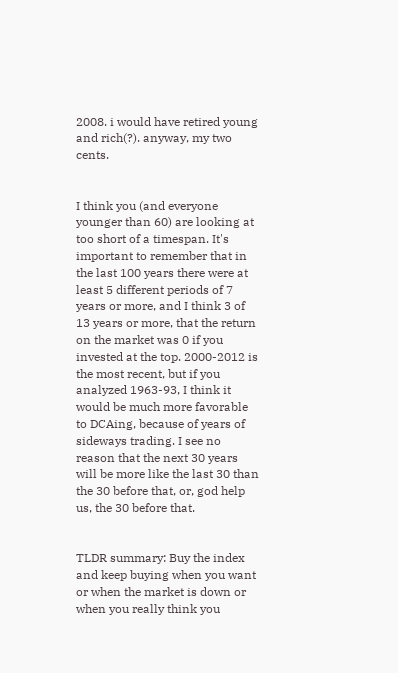2008. i would have retired young and rich(?). anyway, my two cents.


I think you (and everyone younger than 60) are looking at too short of a timespan. It's important to remember that in the last 100 years there were at least 5 different periods of 7 years or more, and I think 3 of 13 years or more, that the return on the market was 0 if you invested at the top. 2000-2012 is the most recent, but if you analyzed 1963-93, I think it would be much more favorable to DCAing, because of years of sideways trading. I see no reason that the next 30 years will be more like the last 30 than the 30 before that, or, god help us, the 30 before that.


TLDR summary: Buy the index and keep buying when you want or when the market is down or when you really think you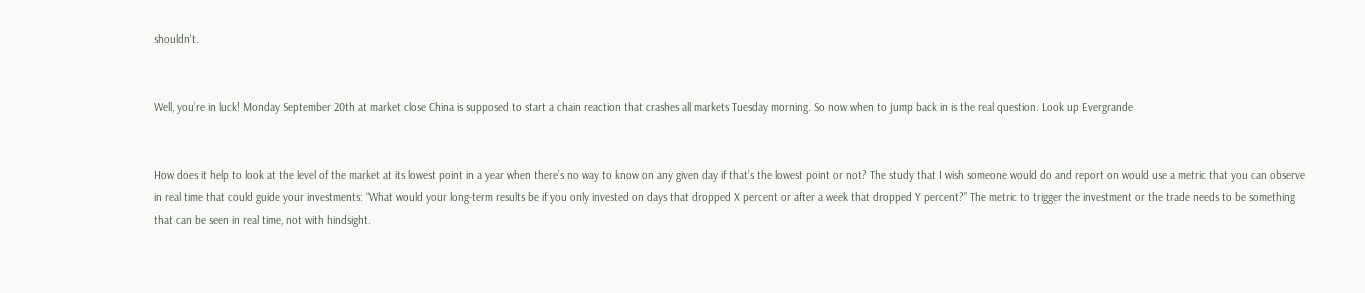shouldn't.


Well, you’re in luck! Monday September 20th at market close China is supposed to start a chain reaction that crashes all markets Tuesday morning. So now when to jump back in is the real question. Look up Evergrande


How does it help to look at the level of the market at its lowest point in a year when there’s no way to know on any given day if that’s the lowest point or not? The study that I wish someone would do and report on would use a metric that you can observe in real time that could guide your investments: “What would your long-term results be if you only invested on days that dropped X percent or after a week that dropped Y percent?” The metric to trigger the investment or the trade needs to be something that can be seen in real time, not with hindsight.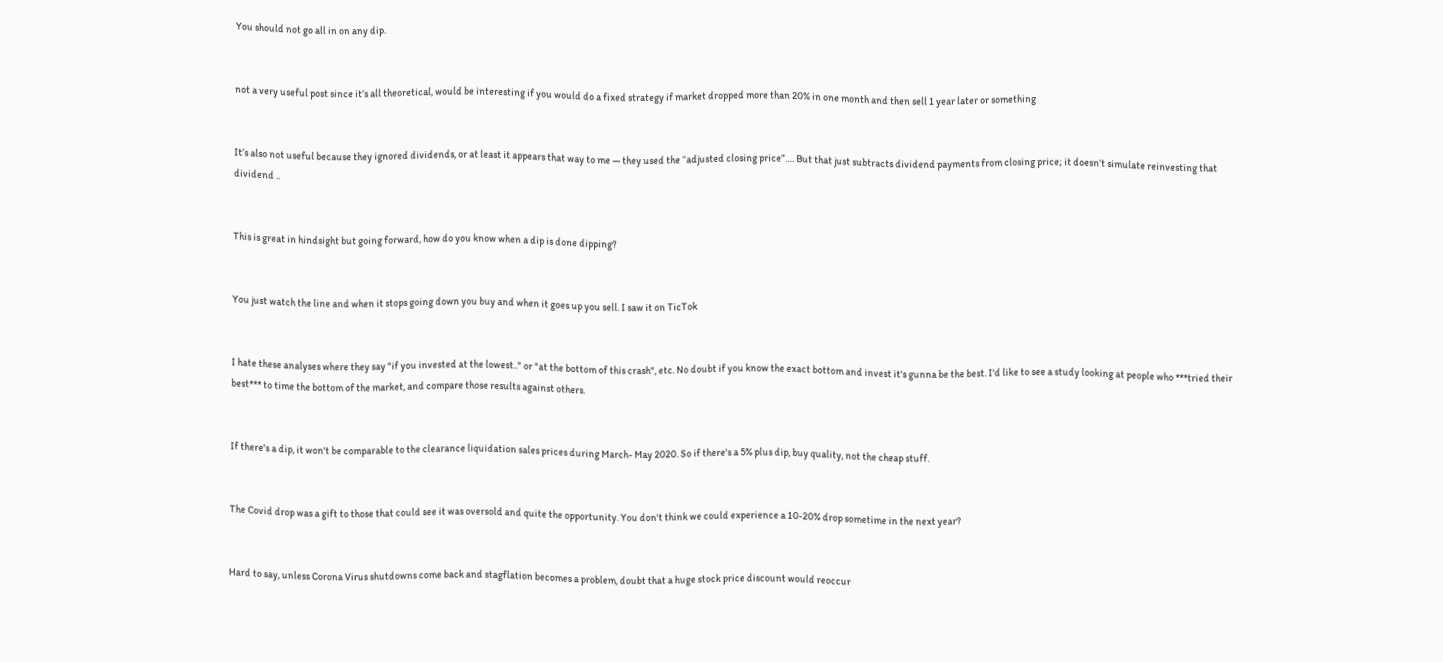You should not go all in on any dip.


not a very useful post since it’s all theoretical, would be interesting if you would do a fixed strategy if market dropped more than 20% in one month and then sell 1 year later or something


It’s also not useful because they ignored dividends, or at least it appears that way to me — they used the “adjusted closing price”…. But that just subtracts dividend payments from closing price; it doesn’t simulate reinvesting that dividend ..


This is great in hindsight but going forward, how do you know when a dip is done dipping?


You just watch the line and when it stops going down you buy and when it goes up you sell. I saw it on TicTok


I hate these analyses where they say "if you invested at the lowest.." or "at the bottom of this crash", etc. No doubt if you know the exact bottom and invest it's gunna be the best. I'd like to see a study looking at people who ***tried their best*** to time the bottom of the market, and compare those results against others.


If there's a dip, it won't be comparable to the clearance liquidation sales prices during March- May 2020. So if there's a 5% plus dip, buy quality, not the cheap stuff.


The Covid drop was a gift to those that could see it was oversold and quite the opportunity. You don't think we could experience a 10-20% drop sometime in the next year?


Hard to say, unless Corona Virus shutdowns come back and stagflation becomes a problem, doubt that a huge stock price discount would reoccur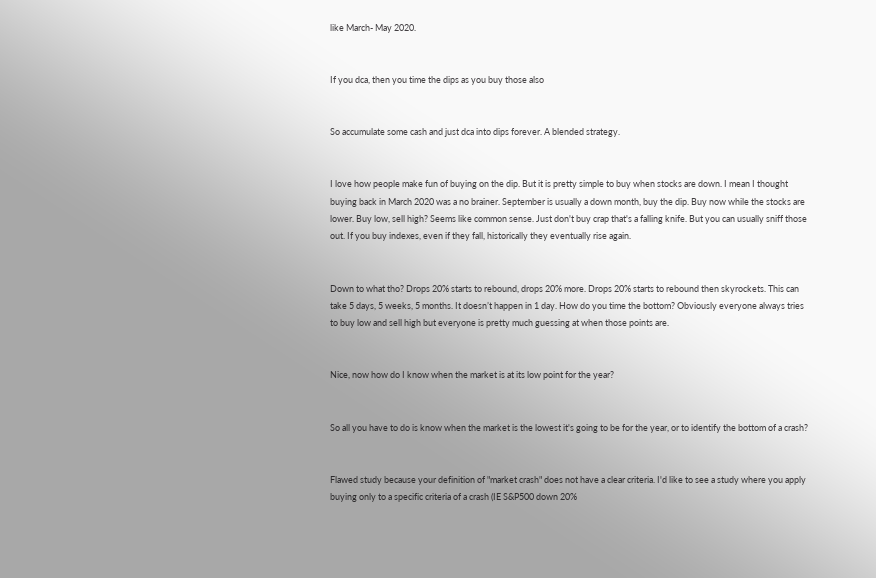like March- May 2020.


If you dca, then you time the dips as you buy those also


So accumulate some cash and just dca into dips forever. A blended strategy.


I love how people make fun of buying on the dip. But it is pretty simple to buy when stocks are down. I mean I thought buying back in March 2020 was a no brainer. September is usually a down month, buy the dip. Buy now while the stocks are lower. Buy low, sell high? Seems like common sense. Just don't buy crap that's a falling knife. But you can usually sniff those out. If you buy indexes, even if they fall, historically they eventually rise again.


Down to what tho? Drops 20% starts to rebound, drops 20% more. Drops 20% starts to rebound then skyrockets. This can take 5 days, 5 weeks, 5 months. It doesn’t happen in 1 day. How do you time the bottom? Obviously everyone always tries to buy low and sell high but everyone is pretty much guessing at when those points are.


Nice, now how do I know when the market is at its low point for the year?


So all you have to do is know when the market is the lowest it's going to be for the year, or to identify the bottom of a crash?


Flawed study because your definition of "market crash" does not have a clear criteria. I'd like to see a study where you apply buying only to a specific criteria of a crash (IE S&P500 down 20%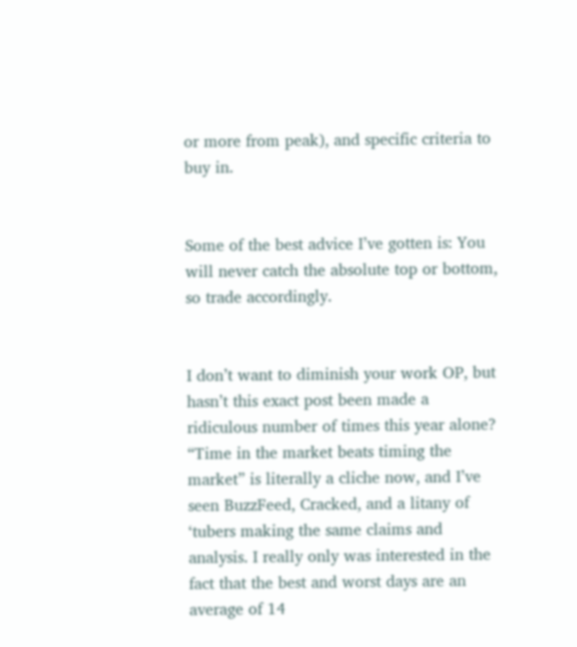or more from peak), and specific criteria to buy in.


Some of the best advice I’ve gotten is: You will never catch the absolute top or bottom, so trade accordingly.


I don’t want to diminish your work OP, but hasn’t this exact post been made a ridiculous number of times this year alone? “Time in the market beats timing the market” is literally a cliche now, and I’ve seen BuzzFeed, Cracked, and a litany of ‘tubers making the same claims and analysis. I really only was interested in the fact that the best and worst days are an average of 14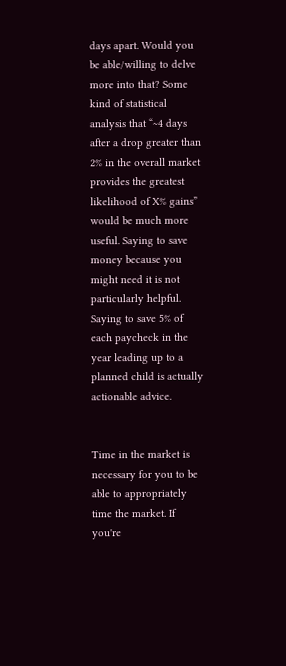days apart. Would you be able/willing to delve more into that? Some kind of statistical analysis that “~4 days after a drop greater than 2% in the overall market provides the greatest likelihood of X% gains” would be much more useful. Saying to save money because you might need it is not particularly helpful. Saying to save 5% of each paycheck in the year leading up to a planned child is actually actionable advice.


Time in the market is necessary for you to be able to appropriately time the market. If you're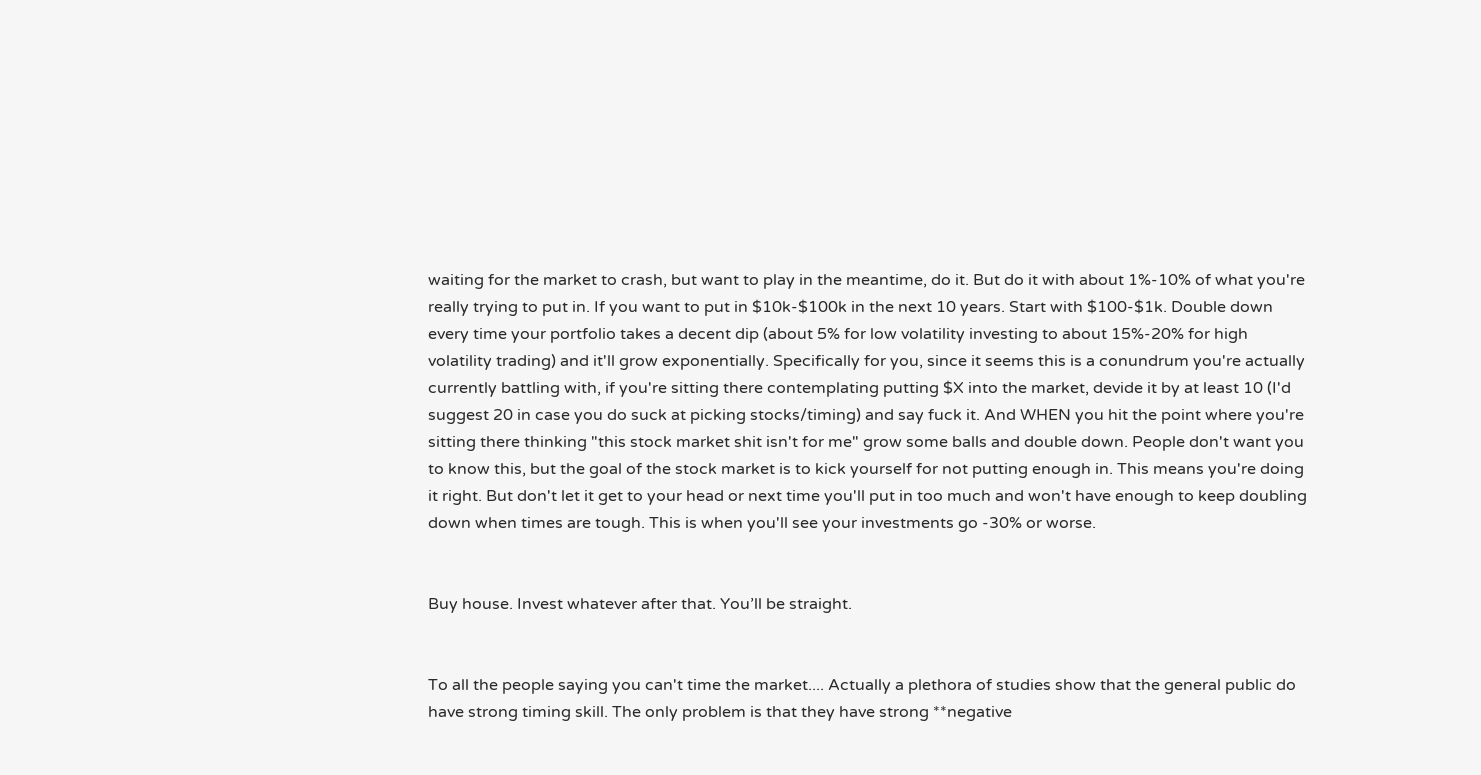waiting for the market to crash, but want to play in the meantime, do it. But do it with about 1%-10% of what you're really trying to put in. If you want to put in $10k-$100k in the next 10 years. Start with $100-$1k. Double down every time your portfolio takes a decent dip (about 5% for low volatility investing to about 15%-20% for high volatility trading) and it'll grow exponentially. Specifically for you, since it seems this is a conundrum you're actually currently battling with, if you're sitting there contemplating putting $X into the market, devide it by at least 10 (I'd suggest 20 in case you do suck at picking stocks/timing) and say fuck it. And WHEN you hit the point where you're sitting there thinking "this stock market shit isn't for me" grow some balls and double down. People don't want you to know this, but the goal of the stock market is to kick yourself for not putting enough in. This means you're doing it right. But don't let it get to your head or next time you'll put in too much and won't have enough to keep doubling down when times are tough. This is when you'll see your investments go -30% or worse.


Buy house. Invest whatever after that. You’ll be straight.


To all the people saying you can't time the market.... Actually a plethora of studies show that the general public do have strong timing skill. The only problem is that they have strong **negative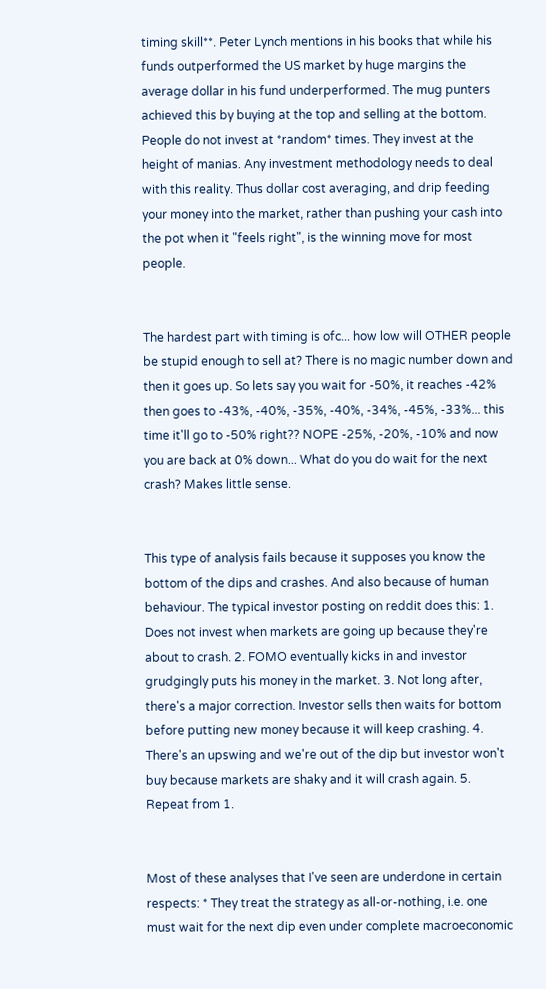timing skill**. Peter Lynch mentions in his books that while his funds outperformed the US market by huge margins the average dollar in his fund underperformed. The mug punters achieved this by buying at the top and selling at the bottom. People do not invest at *random* times. They invest at the height of manias. Any investment methodology needs to deal with this reality. Thus dollar cost averaging, and drip feeding your money into the market, rather than pushing your cash into the pot when it "feels right", is the winning move for most people.


The hardest part with timing is ofc... how low will OTHER people be stupid enough to sell at? There is no magic number down and then it goes up. So lets say you wait for -50%, it reaches -42% then goes to -43%, -40%, -35%, -40%, -34%, -45%, -33%... this time it'll go to -50% right?? NOPE -25%, -20%, -10% and now you are back at 0% down... What do you do wait for the next crash? Makes little sense.


This type of analysis fails because it supposes you know the bottom of the dips and crashes. And also because of human behaviour. The typical investor posting on reddit does this: 1. Does not invest when markets are going up because they're about to crash. 2. FOMO eventually kicks in and investor grudgingly puts his money in the market. 3. Not long after, there's a major correction. Investor sells then waits for bottom before putting new money because it will keep crashing. 4. There's an upswing and we're out of the dip but investor won't buy because markets are shaky and it will crash again. 5. Repeat from 1.


Most of these analyses that I've seen are underdone in certain respects: * They treat the strategy as all-or-nothing, i.e. one must wait for the next dip even under complete macroeconomic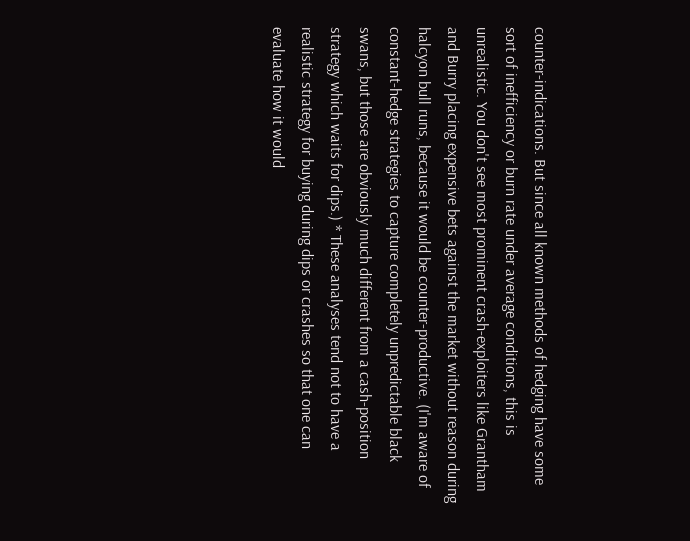counter-indications. But since all known methods of hedging have some sort of inefficiency or burn rate under average conditions, this is unrealistic. You don't see most prominent crash-exploiters like Grantham and Burry placing expensive bets against the market without reason during halcyon bull runs, because it would be counter-productive. (I'm aware of constant-hedge strategies to capture completely unpredictable black swans, but those are obviously much different from a cash-position strategy which waits for dips.) * These analyses tend not to have a realistic strategy for buying during dips or crashes so that one can evaluate how it would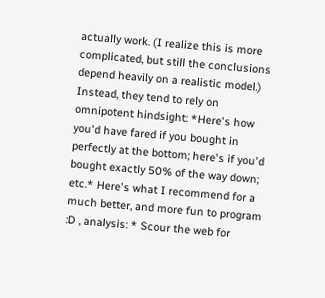actually work. (I realize this is more complicated, but still the conclusions depend heavily on a realistic model.) Instead, they tend to rely on omnipotent hindsight: *Here's how you'd have fared if you bought in perfectly at the bottom; here's if you'd bought exactly 50% of the way down; etc.* Here's what I recommend for a much better, and more fun to program :D , analysis: * Scour the web for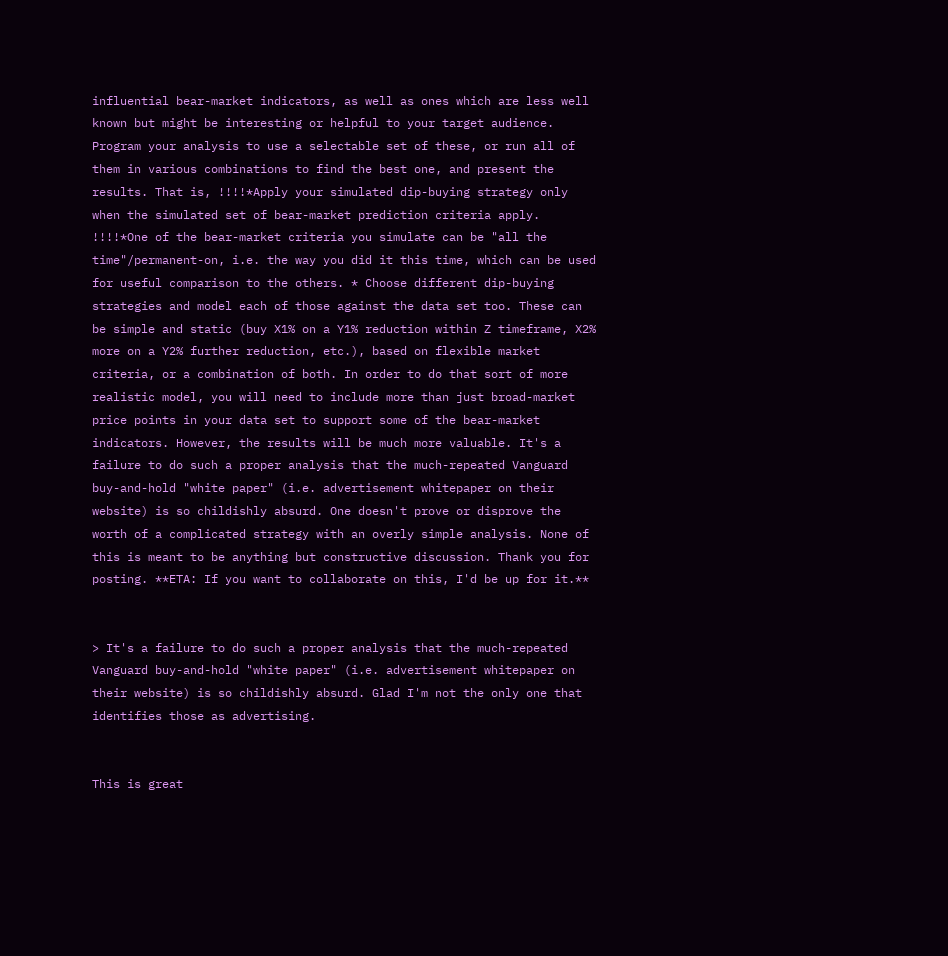influential bear-market indicators, as well as ones which are less well known but might be interesting or helpful to your target audience. Program your analysis to use a selectable set of these, or run all of them in various combinations to find the best one, and present the results. That is, !!!!*Apply your simulated dip-buying strategy only when the simulated set of bear-market prediction criteria apply. !!!!*One of the bear-market criteria you simulate can be "all the time"/permanent-on, i.e. the way you did it this time, which can be used for useful comparison to the others. * Choose different dip-buying strategies and model each of those against the data set too. These can be simple and static (buy X1% on a Y1% reduction within Z timeframe, X2% more on a Y2% further reduction, etc.), based on flexible market criteria, or a combination of both. In order to do that sort of more realistic model, you will need to include more than just broad-market price points in your data set to support some of the bear-market indicators. However, the results will be much more valuable. It's a failure to do such a proper analysis that the much-repeated Vanguard buy-and-hold "white paper" (i.e. advertisement whitepaper on their website) is so childishly absurd. One doesn't prove or disprove the worth of a complicated strategy with an overly simple analysis. None of this is meant to be anything but constructive discussion. Thank you for posting. **ETA: If you want to collaborate on this, I'd be up for it.**


> It's a failure to do such a proper analysis that the much-repeated Vanguard buy-and-hold "white paper" (i.e. advertisement whitepaper on their website) is so childishly absurd. Glad I'm not the only one that identifies those as advertising.


This is great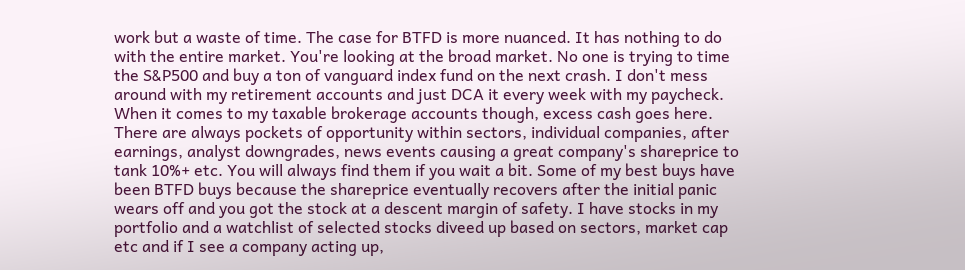work but a waste of time. The case for BTFD is more nuanced. It has nothing to do with the entire market. You're looking at the broad market. No one is trying to time the S&P500 and buy a ton of vanguard index fund on the next crash. I don't mess around with my retirement accounts and just DCA it every week with my paycheck. When it comes to my taxable brokerage accounts though, excess cash goes here. There are always pockets of opportunity within sectors, individual companies, after earnings, analyst downgrades, news events causing a great company's shareprice to tank 10%+ etc. You will always find them if you wait a bit. Some of my best buys have been BTFD buys because the shareprice eventually recovers after the initial panic wears off and you got the stock at a descent margin of safety. I have stocks in my portfolio and a watchlist of selected stocks diveed up based on sectors, market cap etc and if I see a company acting up,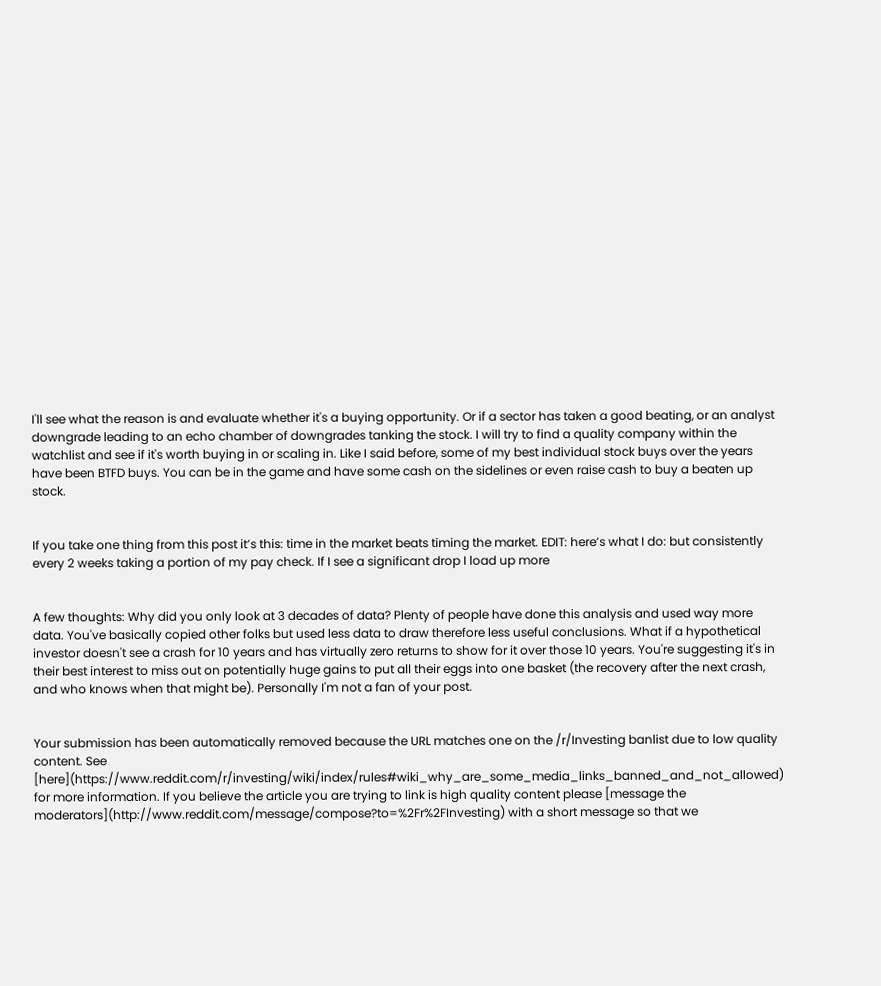I'll see what the reason is and evaluate whether it's a buying opportunity. Or if a sector has taken a good beating, or an analyst downgrade leading to an echo chamber of downgrades tanking the stock. I will try to find a quality company within the watchlist and see if it's worth buying in or scaling in. Like I said before, some of my best individual stock buys over the years have been BTFD buys. You can be in the game and have some cash on the sidelines or even raise cash to buy a beaten up stock.


If you take one thing from this post it’s this: time in the market beats timing the market. EDIT: here’s what I do: but consistently every 2 weeks taking a portion of my pay check. If I see a significant drop I load up more


A few thoughts: Why did you only look at 3 decades of data? Plenty of people have done this analysis and used way more data. You've basically copied other folks but used less data to draw therefore less useful conclusions. What if a hypothetical investor doesn't see a crash for 10 years and has virtually zero returns to show for it over those 10 years. You're suggesting it's in their best interest to miss out on potentially huge gains to put all their eggs into one basket (the recovery after the next crash, and who knows when that might be). Personally I'm not a fan of your post.


Your submission has been automatically removed because the URL matches one on the /r/Investing banlist due to low quality content. See [here](https://www.reddit.com/r/investing/wiki/index/rules#wiki_why_are_some_media_links_banned_and_not_allowed) for more information. If you believe the article you are trying to link is high quality content please [message the moderators](http://www.reddit.com/message/compose?to=%2Fr%2FInvesting) with a short message so that we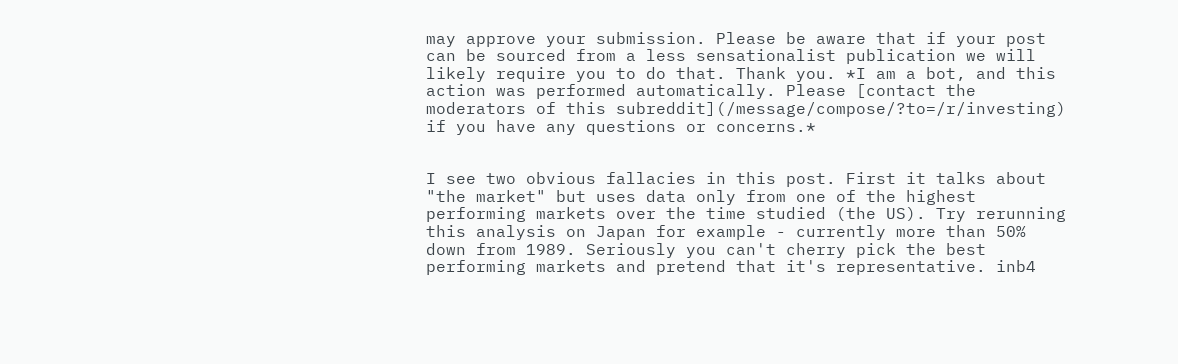may approve your submission. Please be aware that if your post can be sourced from a less sensationalist publication we will likely require you to do that. Thank you. *I am a bot, and this action was performed automatically. Please [contact the moderators of this subreddit](/message/compose/?to=/r/investing) if you have any questions or concerns.*


I see two obvious fallacies in this post. First it talks about "the market" but uses data only from one of the highest performing markets over the time studied (the US). Try rerunning this analysis on Japan for example - currently more than 50% down from 1989. Seriously you can't cherry pick the best performing markets and pretend that it's representative. inb4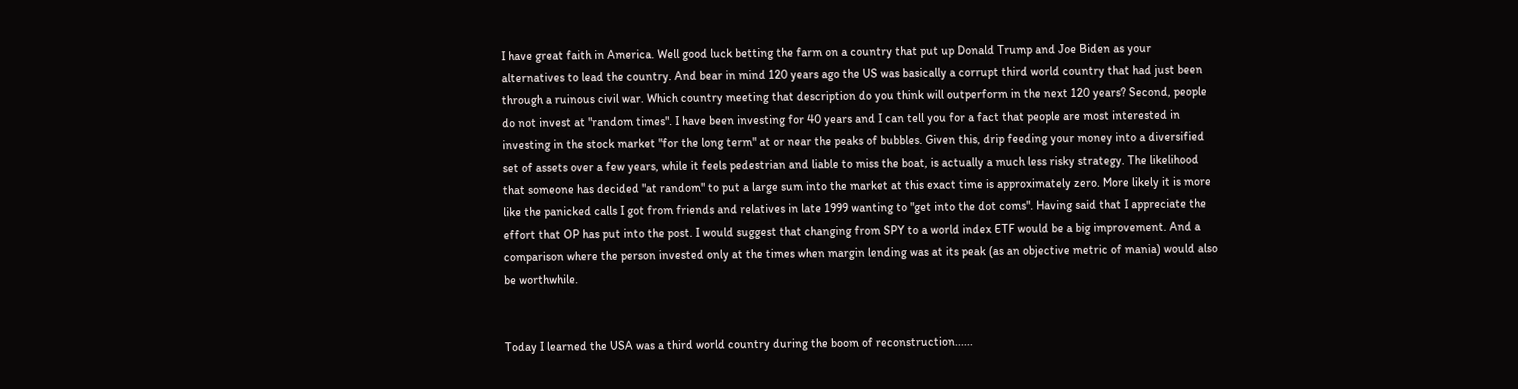I have great faith in America. Well good luck betting the farm on a country that put up Donald Trump and Joe Biden as your alternatives to lead the country. And bear in mind 120 years ago the US was basically a corrupt third world country that had just been through a ruinous civil war. Which country meeting that description do you think will outperform in the next 120 years? Second, people do not invest at "random times". I have been investing for 40 years and I can tell you for a fact that people are most interested in investing in the stock market "for the long term" at or near the peaks of bubbles. Given this, drip feeding your money into a diversified set of assets over a few years, while it feels pedestrian and liable to miss the boat, is actually a much less risky strategy. The likelihood that someone has decided "at random" to put a large sum into the market at this exact time is approximately zero. More likely it is more like the panicked calls I got from friends and relatives in late 1999 wanting to "get into the dot coms". Having said that I appreciate the effort that OP has put into the post. I would suggest that changing from SPY to a world index ETF would be a big improvement. And a comparison where the person invested only at the times when margin lending was at its peak (as an objective metric of mania) would also be worthwhile.


Today I learned the USA was a third world country during the boom of reconstruction......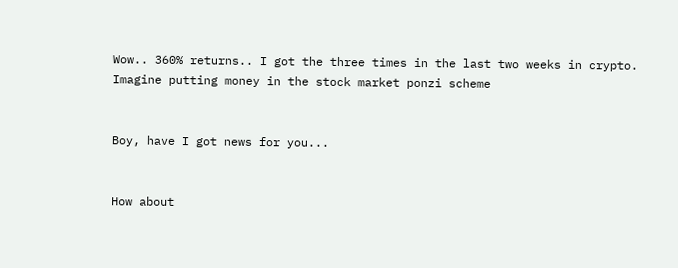Wow.. 360% returns.. I got the three times in the last two weeks in crypto. Imagine putting money in the stock market ponzi scheme


Boy, have I got news for you...


How about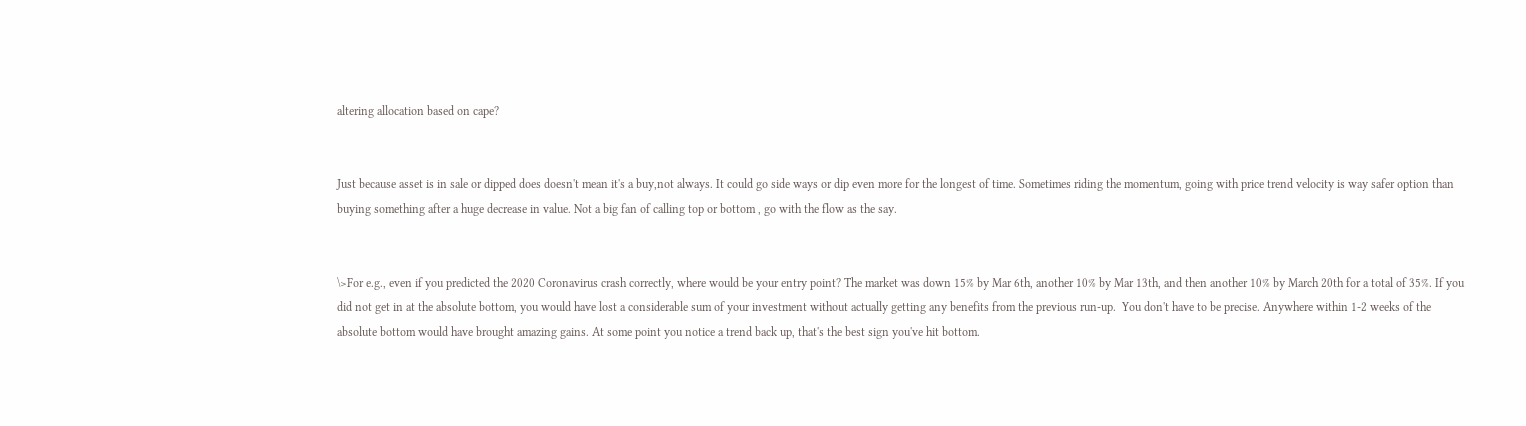altering allocation based on cape?


Just because asset is in sale or dipped does doesn't mean it's a buy,not always. It could go side ways or dip even more for the longest of time. Sometimes riding the momentum, going with price trend velocity is way safer option than buying something after a huge decrease in value. Not a big fan of calling top or bottom , go with the flow as the say.


\>For e.g., even if you predicted the 2020 Coronavirus crash correctly, where would be your entry point? The market was down 15% by Mar 6th, another 10% by Mar 13th, and then another 10% by March 20th for a total of 35%. If you did not get in at the absolute bottom, you would have lost a considerable sum of your investment without actually getting any benefits from the previous run-up.  You don't have to be precise. Anywhere within 1-2 weeks of the absolute bottom would have brought amazing gains. At some point you notice a trend back up, that's the best sign you've hit bottom.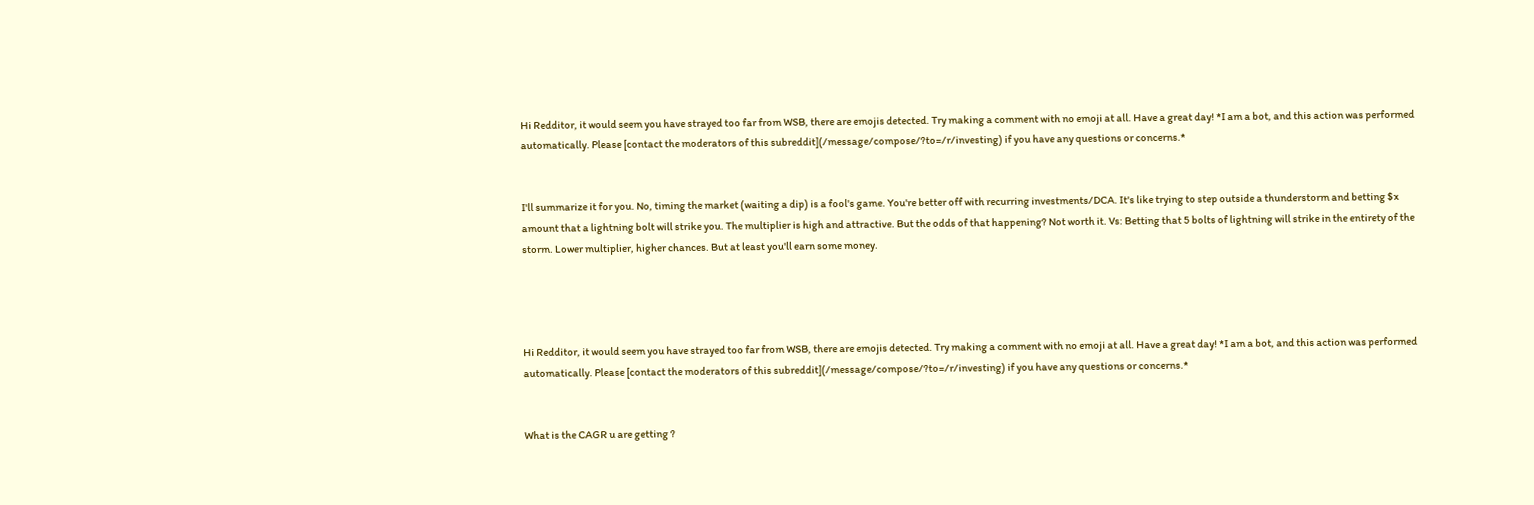Hi Redditor, it would seem you have strayed too far from WSB, there are emojis detected. Try making a comment with no emoji at all. Have a great day! *I am a bot, and this action was performed automatically. Please [contact the moderators of this subreddit](/message/compose/?to=/r/investing) if you have any questions or concerns.*


I'll summarize it for you. No, timing the market (waiting a dip) is a fool's game. You're better off with recurring investments/DCA. It's like trying to step outside a thunderstorm and betting $x amount that a lightning bolt will strike you. The multiplier is high and attractive. But the odds of that happening? Not worth it. Vs: Betting that 5 bolts of lightning will strike in the entirety of the storm. Lower multiplier, higher chances. But at least you'll earn some money.




Hi Redditor, it would seem you have strayed too far from WSB, there are emojis detected. Try making a comment with no emoji at all. Have a great day! *I am a bot, and this action was performed automatically. Please [contact the moderators of this subreddit](/message/compose/?to=/r/investing) if you have any questions or concerns.*


What is the CAGR u are getting ?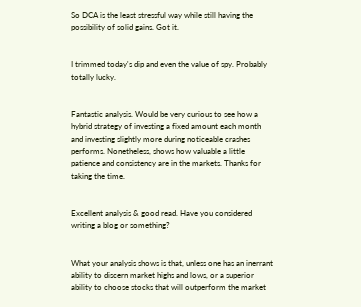So DCA is the least stressful way while still having the possibility of solid gains. Got it.


I trimmed today's dip and even the value of spy. Probably totally lucky.


Fantastic analysis. Would be very curious to see how a hybrid strategy of investing a fixed amount each month and investing slightly more during noticeable crashes performs. Nonetheless, shows how valuable a little patience and consistency are in the markets. Thanks for taking the time.


Excellent analysis & good read. Have you considered writing a blog or something?


What your analysis shows is that, unless one has an inerrant ability to discern market highs and lows, or a superior ability to choose stocks that will outperform the market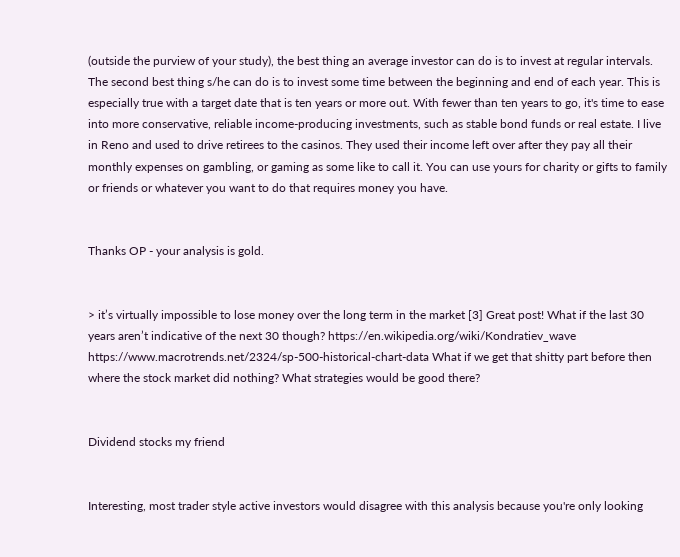(outside the purview of your study), the best thing an average investor can do is to invest at regular intervals. The second best thing s/he can do is to invest some time between the beginning and end of each year. This is especially true with a target date that is ten years or more out. With fewer than ten years to go, it's time to ease into more conservative, reliable income-producing investments, such as stable bond funds or real estate. I live in Reno and used to drive retirees to the casinos. They used their income left over after they pay all their monthly expenses on gambling, or gaming as some like to call it. You can use yours for charity or gifts to family or friends or whatever you want to do that requires money you have.


Thanks OP - your analysis is gold.


> it’s virtually impossible to lose money over the long term in the market [3] Great post! What if the last 30 years aren’t indicative of the next 30 though? https://en.wikipedia.org/wiki/Kondratiev_wave https://www.macrotrends.net/2324/sp-500-historical-chart-data What if we get that shitty part before then where the stock market did nothing? What strategies would be good there?


Dividend stocks my friend


Interesting, most trader style active investors would disagree with this analysis because you're only looking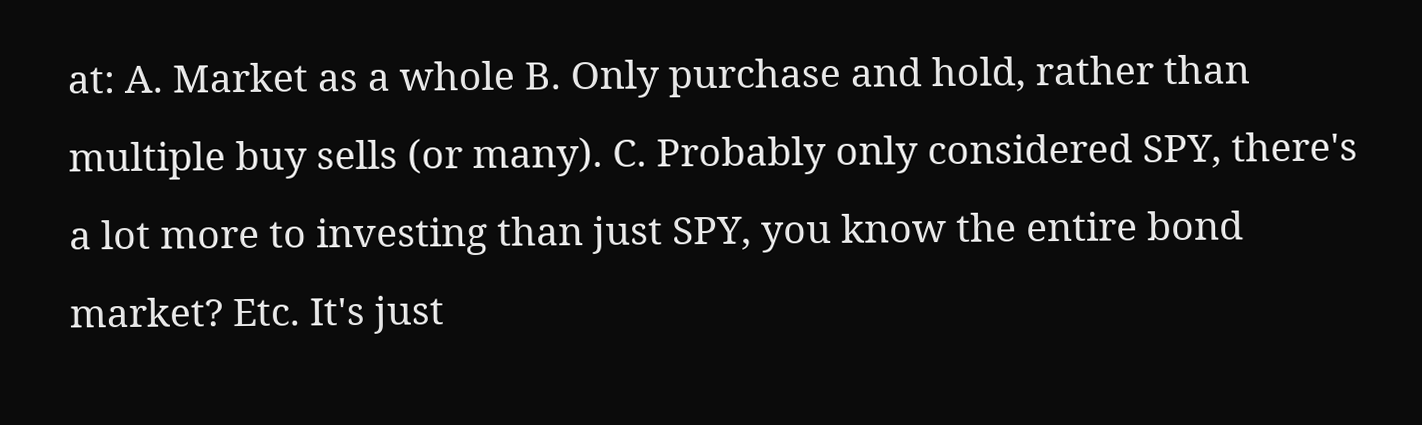at: A. Market as a whole B. Only purchase and hold, rather than multiple buy sells (or many). C. Probably only considered SPY, there's a lot more to investing than just SPY, you know the entire bond market? Etc. It's just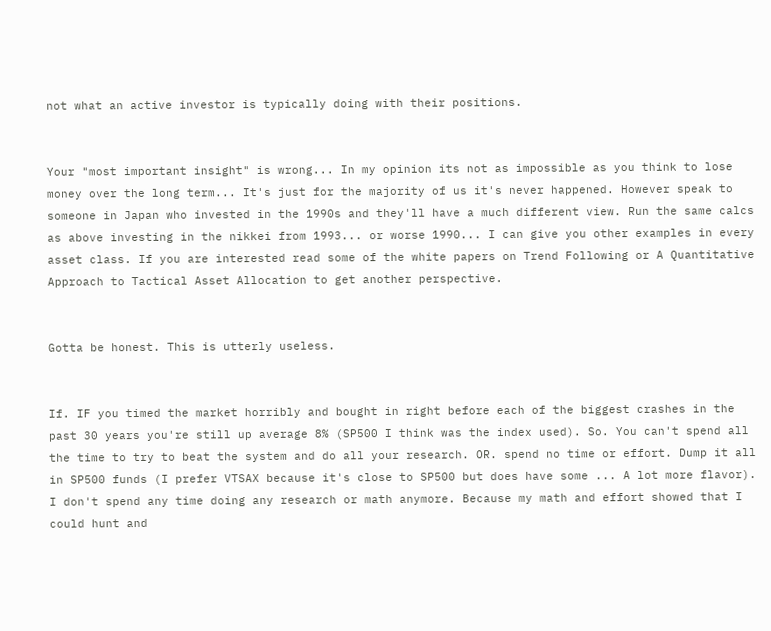not what an active investor is typically doing with their positions.


Your "most important insight" is wrong... In my opinion its not as impossible as you think to lose money over the long term... It's just for the majority of us it's never happened. However speak to someone in Japan who invested in the 1990s and they'll have a much different view. Run the same calcs as above investing in the nikkei from 1993... or worse 1990... I can give you other examples in every asset class. If you are interested read some of the white papers on Trend Following or A Quantitative Approach to Tactical Asset Allocation to get another perspective.


Gotta be honest. This is utterly useless.


If. IF you timed the market horribly and bought in right before each of the biggest crashes in the past 30 years you're still up average 8% (SP500 I think was the index used). So. You can't spend all the time to try to beat the system and do all your research. OR. spend no time or effort. Dump it all in SP500 funds (I prefer VTSAX because it's close to SP500 but does have some ... A lot more flavor). I don't spend any time doing any research or math anymore. Because my math and effort showed that I could hunt and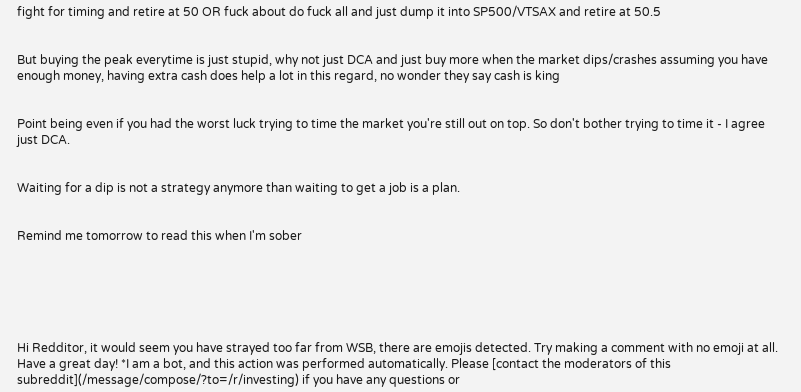fight for timing and retire at 50 OR fuck about do fuck all and just dump it into SP500/VTSAX and retire at 50.5


But buying the peak everytime is just stupid, why not just DCA and just buy more when the market dips/crashes assuming you have enough money, having extra cash does help a lot in this regard, no wonder they say cash is king


Point being even if you had the worst luck trying to time the market you're still out on top. So don't bother trying to time it - I agree just DCA.


Waiting for a dip is not a strategy anymore than waiting to get a job is a plan.


Remind me tomorrow to read this when I'm sober






Hi Redditor, it would seem you have strayed too far from WSB, there are emojis detected. Try making a comment with no emoji at all. Have a great day! *I am a bot, and this action was performed automatically. Please [contact the moderators of this subreddit](/message/compose/?to=/r/investing) if you have any questions or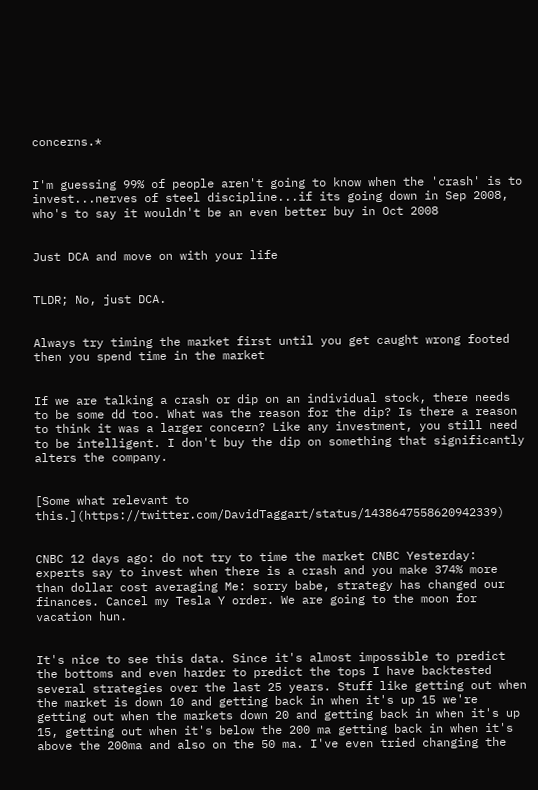concerns.*


I'm guessing 99% of people aren't going to know when the 'crash' is to invest...nerves of steel discipline...if its going down in Sep 2008, who's to say it wouldn't be an even better buy in Oct 2008


Just DCA and move on with your life


TLDR; No, just DCA.


Always try timing the market first until you get caught wrong footed then you spend time in the market


If we are talking a crash or dip on an individual stock, there needs to be some dd too. What was the reason for the dip? Is there a reason to think it was a larger concern? Like any investment, you still need to be intelligent. I don't buy the dip on something that significantly alters the company.


[Some what relevant to this.](https://twitter.com/DavidTaggart/status/1438647558620942339)


CNBC 12 days ago: do not try to time the market CNBC Yesterday: experts say to invest when there is a crash and you make 374% more than dollar cost averaging Me: sorry babe, strategy has changed our finances. Cancel my Tesla Y order. We are going to the moon for vacation hun.


It's nice to see this data. Since it's almost impossible to predict the bottoms and even harder to predict the tops I have backtested several strategies over the last 25 years. Stuff like getting out when the market is down 10 and getting back in when it's up 15 we're getting out when the markets down 20 and getting back in when it's up 15, getting out when it's below the 200 ma getting back in when it's above the 200ma and also on the 50 ma. I've even tried changing the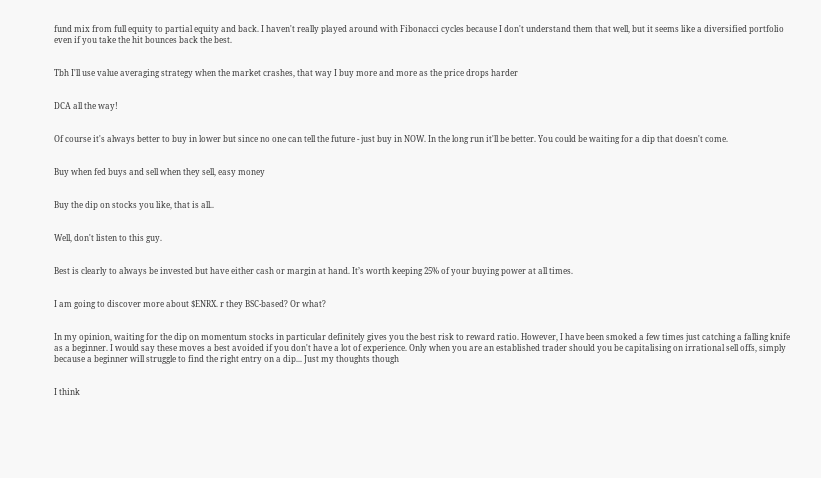fund mix from full equity to partial equity and back. I haven't really played around with Fibonacci cycles because I don't understand them that well, but it seems like a diversified portfolio even if you take the hit bounces back the best.


Tbh I'll use value averaging strategy when the market crashes, that way I buy more and more as the price drops harder


DCA all the way!


Of course it's always better to buy in lower but since no one can tell the future - just buy in NOW. In the long run it'll be better. You could be waiting for a dip that doesn't come.


Buy when fed buys and sell when they sell, easy money


Buy the dip on stocks you like, that is all..


Well, don't listen to this guy.


Best is clearly to always be invested but have either cash or margin at hand. It’s worth keeping 25% of your buying power at all times.


I am going to discover more about $ENRX. r they BSC-based? Or what?


In my opinion, waiting for the dip on momentum stocks in particular definitely gives you the best risk to reward ratio. However, I have been smoked a few times just catching a falling knife as a beginner. I would say these moves a best avoided if you don't have a lot of experience. Only when you are an established trader should you be capitalising on irrational sell offs, simply because a beginner will struggle to find the right entry on a dip... Just my thoughts though


I think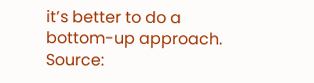it’s better to do a bottom-up approach. Source: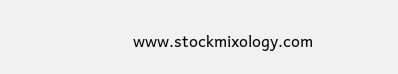www.stockmixology.com